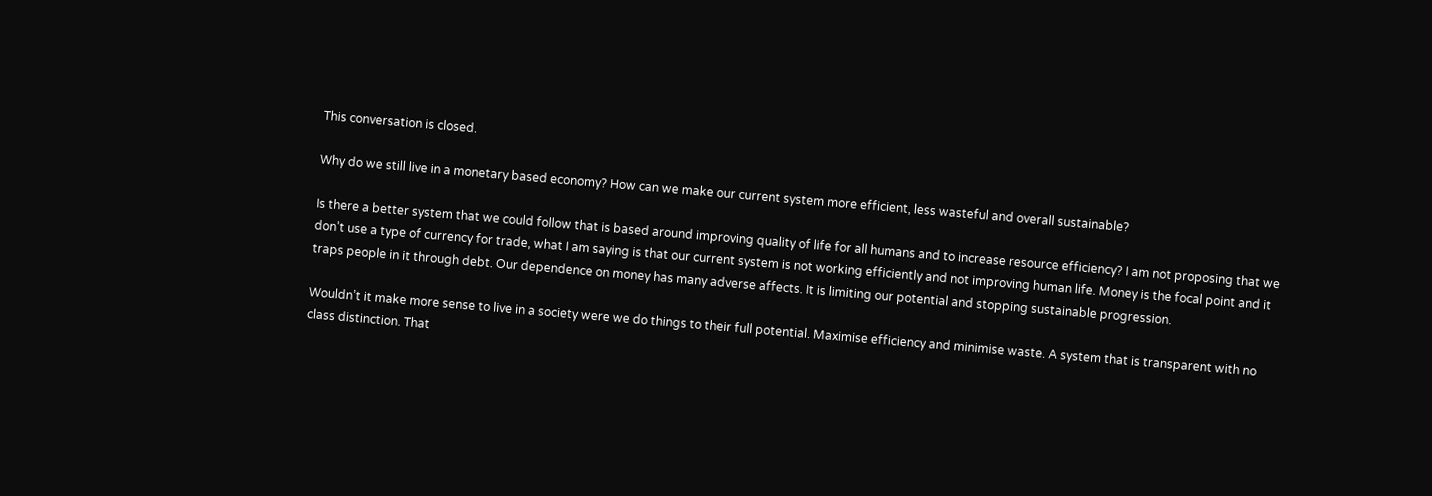This conversation is closed.

Why do we still live in a monetary based economy? How can we make our current system more efficient, less wasteful and overall sustainable?

Is there a better system that we could follow that is based around improving quality of life for all humans and to increase resource efficiency? I am not proposing that we don’t use a type of currency for trade, what I am saying is that our current system is not working efficiently and not improving human life. Money is the focal point and it traps people in it through debt. Our dependence on money has many adverse affects. It is limiting our potential and stopping sustainable progression.

Wouldn’t it make more sense to live in a society were we do things to their full potential. Maximise efficiency and minimise waste. A system that is transparent with no class distinction. That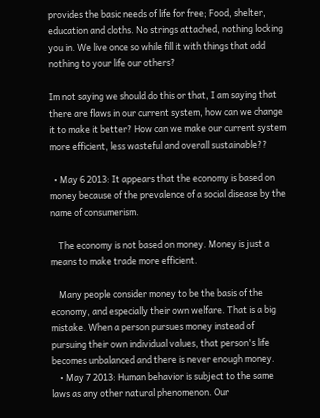provides the basic needs of life for free; Food, shelter, education and cloths. No strings attached, nothing locking you in. We live once so while fill it with things that add nothing to your life our others?

Im not saying we should do this or that, I am saying that there are flaws in our current system, how can we change it to make it better? How can we make our current system more efficient, less wasteful and overall sustainable??

  • May 6 2013: It appears that the economy is based on money because of the prevalence of a social disease by the name of consumerism.

    The economy is not based on money. Money is just a means to make trade more efficient.

    Many people consider money to be the basis of the economy, and especially their own welfare. That is a big mistake. When a person pursues money instead of pursuing their own individual values, that person's life becomes unbalanced and there is never enough money.
    • May 7 2013: Human behavior is subject to the same laws as any other natural phenomenon. Our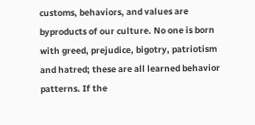customs, behaviors, and values are byproducts of our culture. No one is born with greed, prejudice, bigotry, patriotism and hatred; these are all learned behavior patterns. If the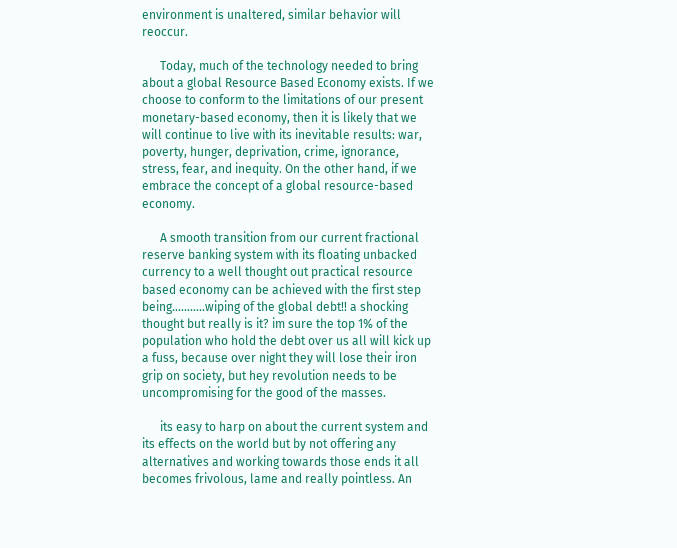environment is unaltered, similar behavior will reoccur.

      Today, much of the technology needed to bring about a global Resource Based Economy exists. If we choose to conform to the limitations of our present monetary-based economy, then it is likely that we will continue to live with its inevitable results: war, poverty, hunger, deprivation, crime, ignorance, stress, fear, and inequity. On the other hand, if we embrace the concept of a global resource-based economy.

      A smooth transition from our current fractional reserve banking system with its floating unbacked currency to a well thought out practical resource based economy can be achieved with the first step being...........wiping of the global debt!! a shocking thought but really is it? im sure the top 1% of the population who hold the debt over us all will kick up a fuss, because over night they will lose their iron grip on society, but hey revolution needs to be uncompromising for the good of the masses.

      its easy to harp on about the current system and its effects on the world but by not offering any alternatives and working towards those ends it all becomes frivolous, lame and really pointless. An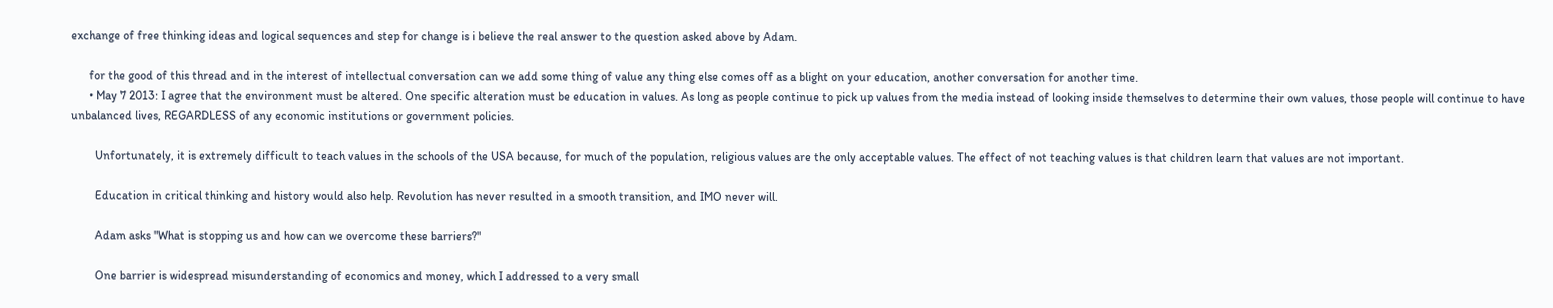exchange of free thinking ideas and logical sequences and step for change is i believe the real answer to the question asked above by Adam.

      for the good of this thread and in the interest of intellectual conversation can we add some thing of value any thing else comes off as a blight on your education, another conversation for another time.
      • May 7 2013: I agree that the environment must be altered. One specific alteration must be education in values. As long as people continue to pick up values from the media instead of looking inside themselves to determine their own values, those people will continue to have unbalanced lives, REGARDLESS of any economic institutions or government policies.

        Unfortunately, it is extremely difficult to teach values in the schools of the USA because, for much of the population, religious values are the only acceptable values. The effect of not teaching values is that children learn that values are not important.

        Education in critical thinking and history would also help. Revolution has never resulted in a smooth transition, and IMO never will.

        Adam asks "What is stopping us and how can we overcome these barriers?"

        One barrier is widespread misunderstanding of economics and money, which I addressed to a very small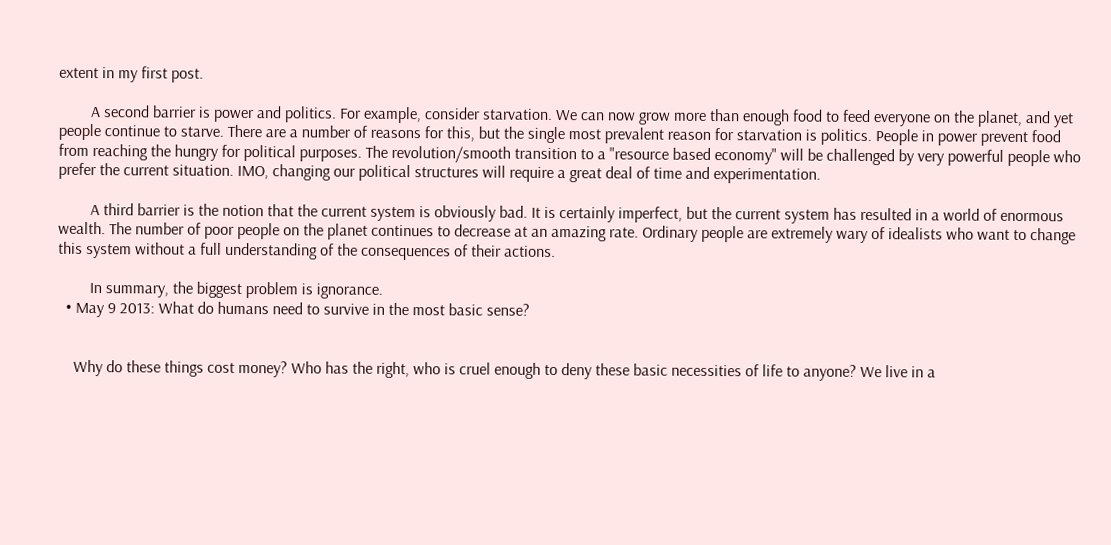extent in my first post.

        A second barrier is power and politics. For example, consider starvation. We can now grow more than enough food to feed everyone on the planet, and yet people continue to starve. There are a number of reasons for this, but the single most prevalent reason for starvation is politics. People in power prevent food from reaching the hungry for political purposes. The revolution/smooth transition to a "resource based economy" will be challenged by very powerful people who prefer the current situation. IMO, changing our political structures will require a great deal of time and experimentation.

        A third barrier is the notion that the current system is obviously bad. It is certainly imperfect, but the current system has resulted in a world of enormous wealth. The number of poor people on the planet continues to decrease at an amazing rate. Ordinary people are extremely wary of idealists who want to change this system without a full understanding of the consequences of their actions.

        In summary, the biggest problem is ignorance.
  • May 9 2013: What do humans need to survive in the most basic sense?


    Why do these things cost money? Who has the right, who is cruel enough to deny these basic necessities of life to anyone? We live in a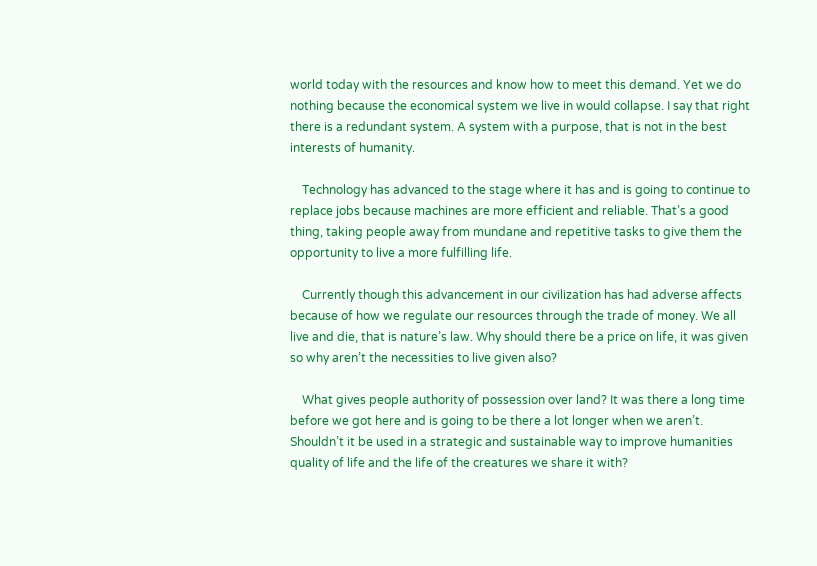world today with the resources and know how to meet this demand. Yet we do nothing because the economical system we live in would collapse. I say that right there is a redundant system. A system with a purpose, that is not in the best interests of humanity.

    Technology has advanced to the stage where it has and is going to continue to replace jobs because machines are more efficient and reliable. That’s a good thing, taking people away from mundane and repetitive tasks to give them the opportunity to live a more fulfilling life.

    Currently though this advancement in our civilization has had adverse affects because of how we regulate our resources through the trade of money. We all live and die, that is nature’s law. Why should there be a price on life, it was given so why aren’t the necessities to live given also?

    What gives people authority of possession over land? It was there a long time before we got here and is going to be there a lot longer when we aren’t. Shouldn’t it be used in a strategic and sustainable way to improve humanities quality of life and the life of the creatures we share it with?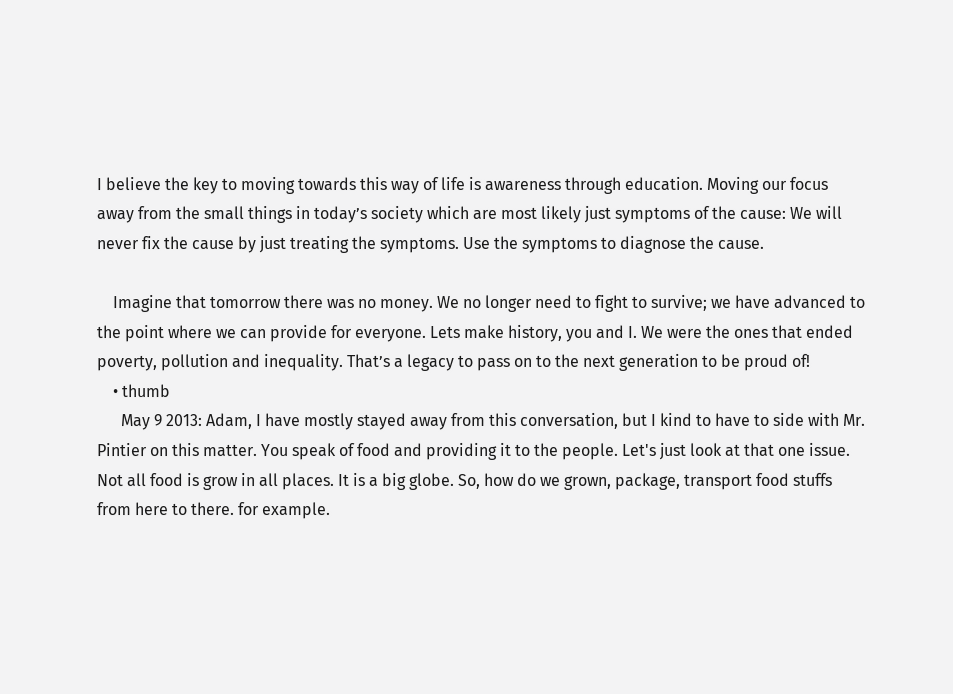I believe the key to moving towards this way of life is awareness through education. Moving our focus away from the small things in today’s society which are most likely just symptoms of the cause: We will never fix the cause by just treating the symptoms. Use the symptoms to diagnose the cause.

    Imagine that tomorrow there was no money. We no longer need to fight to survive; we have advanced to the point where we can provide for everyone. Lets make history, you and I. We were the ones that ended poverty, pollution and inequality. That’s a legacy to pass on to the next generation to be proud of!
    • thumb
      May 9 2013: Adam, I have mostly stayed away from this conversation, but I kind to have to side with Mr. Pintier on this matter. You speak of food and providing it to the people. Let's just look at that one issue. Not all food is grow in all places. It is a big globe. So, how do we grown, package, transport food stuffs from here to there. for example.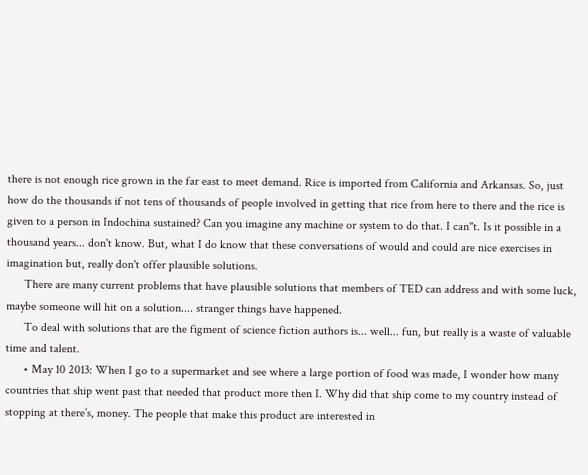there is not enough rice grown in the far east to meet demand. Rice is imported from California and Arkansas. So, just how do the thousands if not tens of thousands of people involved in getting that rice from here to there and the rice is given to a person in Indochina sustained? Can you imagine any machine or system to do that. I can''t. Is it possible in a thousand years... don't know. But, what I do know that these conversations of would and could are nice exercises in imagination but, really don't offer plausible solutions.
      There are many current problems that have plausible solutions that members of TED can address and with some luck, maybe someone will hit on a solution.... stranger things have happened.
      To deal with solutions that are the figment of science fiction authors is... well... fun, but really is a waste of valuable time and talent.
      • May 10 2013: When I go to a supermarket and see where a large portion of food was made, I wonder how many countries that ship went past that needed that product more then I. Why did that ship come to my country instead of stopping at there’s, money. The people that make this product are interested in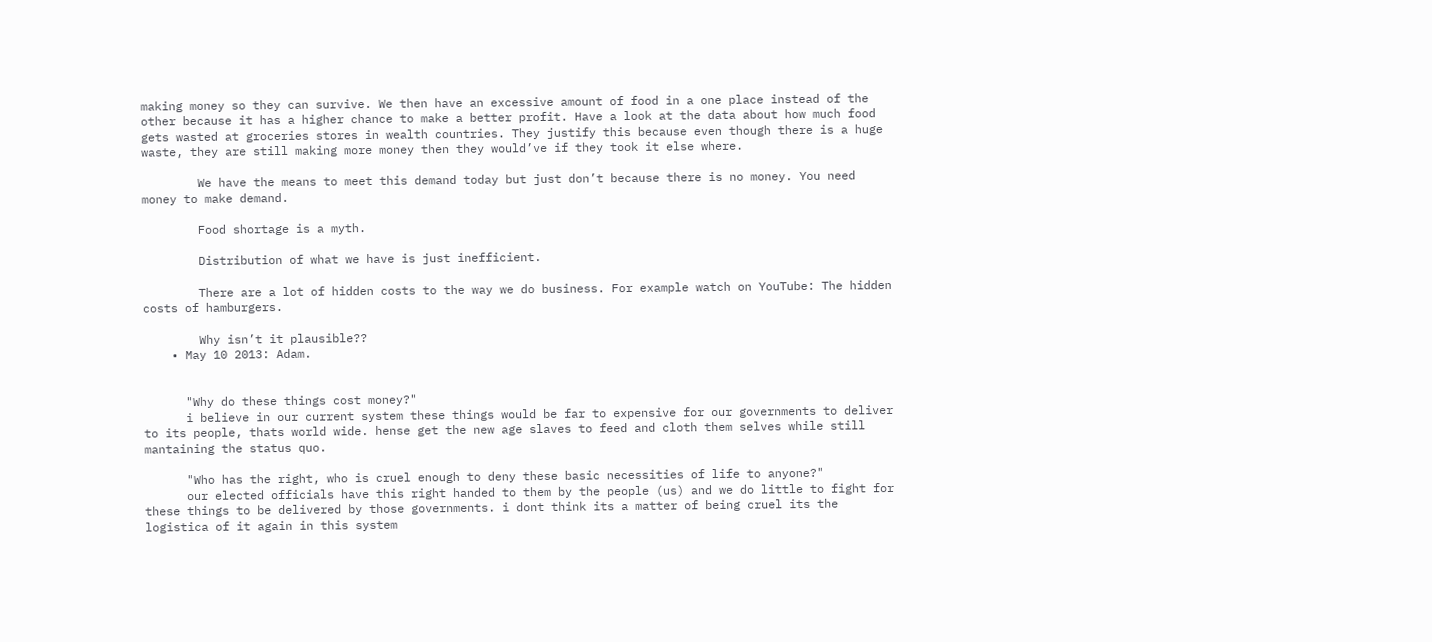making money so they can survive. We then have an excessive amount of food in a one place instead of the other because it has a higher chance to make a better profit. Have a look at the data about how much food gets wasted at groceries stores in wealth countries. They justify this because even though there is a huge waste, they are still making more money then they would’ve if they took it else where.

        We have the means to meet this demand today but just don’t because there is no money. You need money to make demand.

        Food shortage is a myth.

        Distribution of what we have is just inefficient.

        There are a lot of hidden costs to the way we do business. For example watch on YouTube: The hidden costs of hamburgers.

        Why isn’t it plausible??
    • May 10 2013: Adam.


      "Why do these things cost money?"
      i believe in our current system these things would be far to expensive for our governments to deliver to its people, thats world wide. hense get the new age slaves to feed and cloth them selves while still mantaining the status quo.

      "Who has the right, who is cruel enough to deny these basic necessities of life to anyone?"
      our elected officials have this right handed to them by the people (us) and we do little to fight for these things to be delivered by those governments. i dont think its a matter of being cruel its the logistica of it again in this system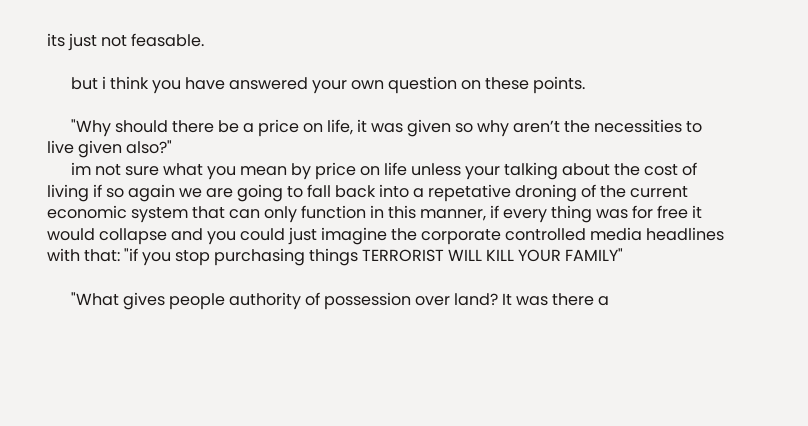its just not feasable.

      but i think you have answered your own question on these points.

      "Why should there be a price on life, it was given so why aren’t the necessities to live given also?"
      im not sure what you mean by price on life unless your talking about the cost of living if so again we are going to fall back into a repetative droning of the current economic system that can only function in this manner, if every thing was for free it would collapse and you could just imagine the corporate controlled media headlines with that: "if you stop purchasing things TERRORIST WILL KILL YOUR FAMILY"

      "What gives people authority of possession over land? It was there a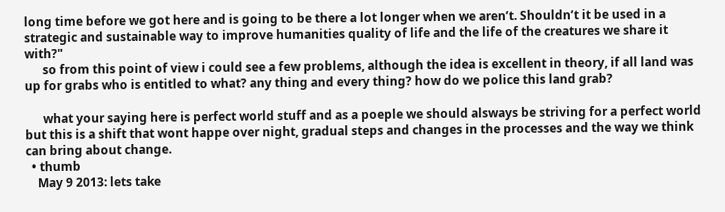long time before we got here and is going to be there a lot longer when we aren’t. Shouldn’t it be used in a strategic and sustainable way to improve humanities quality of life and the life of the creatures we share it with?"
      so from this point of view i could see a few problems, although the idea is excellent in theory, if all land was up for grabs who is entitled to what? any thing and every thing? how do we police this land grab?

      what your saying here is perfect world stuff and as a poeple we should alsways be striving for a perfect world but this is a shift that wont happe over night, gradual steps and changes in the processes and the way we think can bring about change.
  • thumb
    May 9 2013: lets take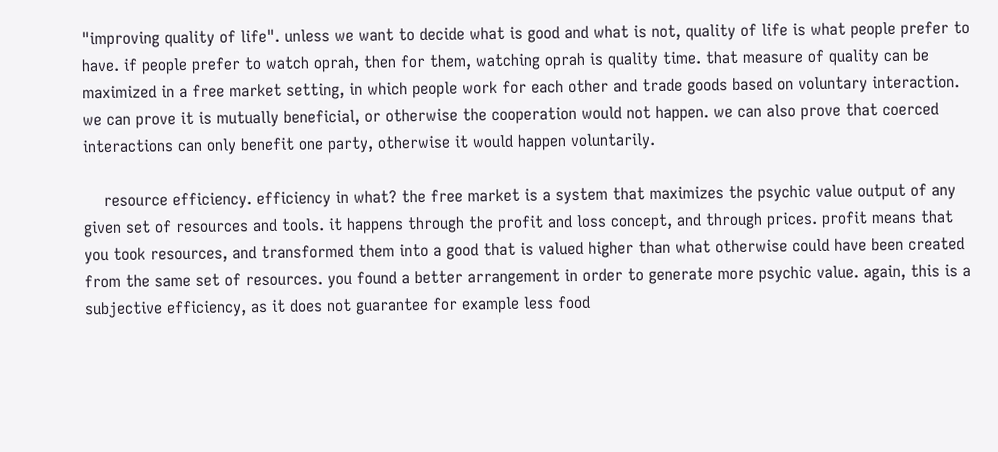"improving quality of life". unless we want to decide what is good and what is not, quality of life is what people prefer to have. if people prefer to watch oprah, then for them, watching oprah is quality time. that measure of quality can be maximized in a free market setting, in which people work for each other and trade goods based on voluntary interaction. we can prove it is mutually beneficial, or otherwise the cooperation would not happen. we can also prove that coerced interactions can only benefit one party, otherwise it would happen voluntarily.

    resource efficiency. efficiency in what? the free market is a system that maximizes the psychic value output of any given set of resources and tools. it happens through the profit and loss concept, and through prices. profit means that you took resources, and transformed them into a good that is valued higher than what otherwise could have been created from the same set of resources. you found a better arrangement in order to generate more psychic value. again, this is a subjective efficiency, as it does not guarantee for example less food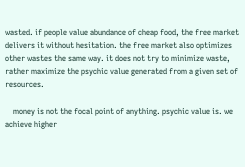wasted. if people value abundance of cheap food, the free market delivers it without hesitation. the free market also optimizes other wastes the same way. it does not try to minimize waste, rather maximize the psychic value generated from a given set of resources.

    money is not the focal point of anything. psychic value is. we achieve higher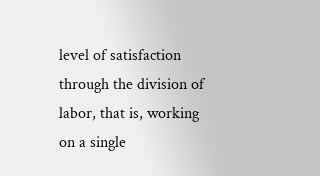level of satisfaction through the division of labor, that is, working on a single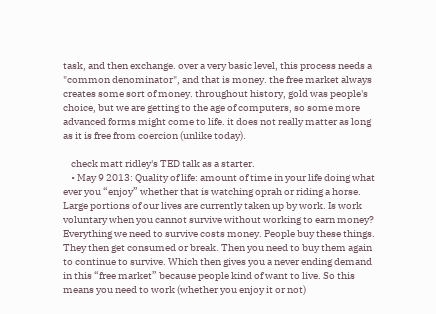task, and then exchange. over a very basic level, this process needs a "common denominator", and that is money. the free market always creates some sort of money. throughout history, gold was people's choice, but we are getting to the age of computers, so some more advanced forms might come to life. it does not really matter as long as it is free from coercion (unlike today).

    check matt ridley's TED talk as a starter.
    • May 9 2013: Quality of life: amount of time in your life doing what ever you “enjoy” whether that is watching oprah or riding a horse. Large portions of our lives are currently taken up by work. Is work voluntary when you cannot survive without working to earn money? Everything we need to survive costs money. People buy these things. They then get consumed or break. Then you need to buy them again to continue to survive. Which then gives you a never ending demand in this “free market” because people kind of want to live. So this means you need to work (whether you enjoy it or not)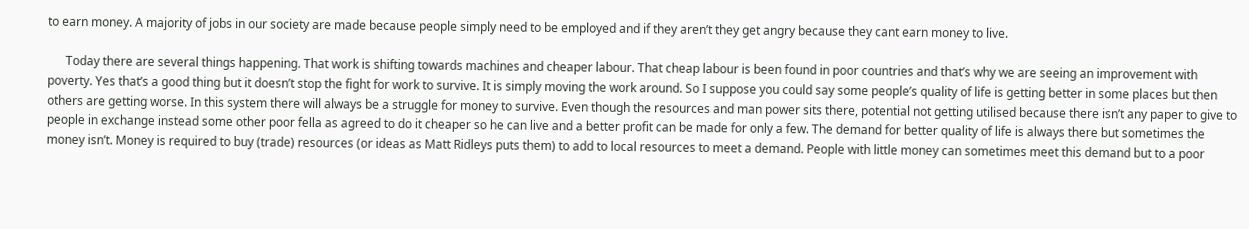to earn money. A majority of jobs in our society are made because people simply need to be employed and if they aren’t they get angry because they cant earn money to live.

      Today there are several things happening. That work is shifting towards machines and cheaper labour. That cheap labour is been found in poor countries and that’s why we are seeing an improvement with poverty. Yes that’s a good thing but it doesn’t stop the fight for work to survive. It is simply moving the work around. So I suppose you could say some people’s quality of life is getting better in some places but then others are getting worse. In this system there will always be a struggle for money to survive. Even though the resources and man power sits there, potential not getting utilised because there isn’t any paper to give to people in exchange instead some other poor fella as agreed to do it cheaper so he can live and a better profit can be made for only a few. The demand for better quality of life is always there but sometimes the money isn’t. Money is required to buy (trade) resources (or ideas as Matt Ridleys puts them) to add to local resources to meet a demand. People with little money can sometimes meet this demand but to a poor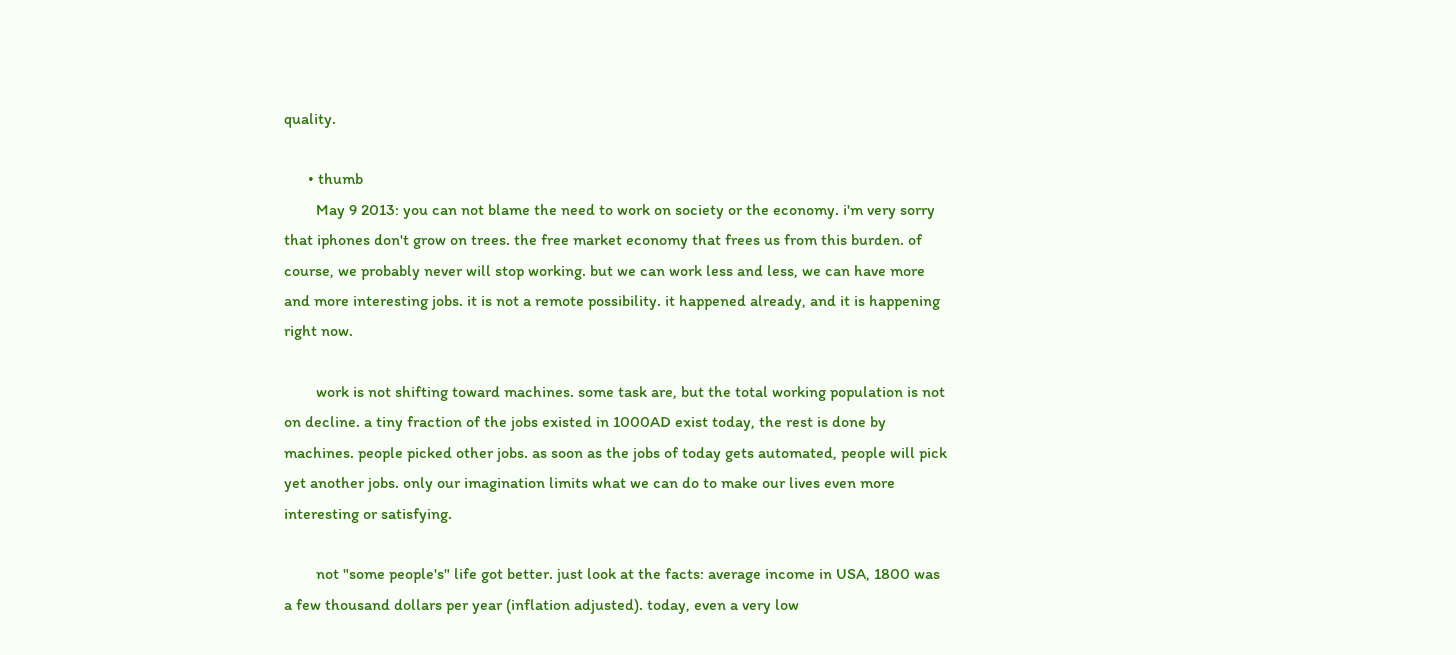quality.

      • thumb
        May 9 2013: you can not blame the need to work on society or the economy. i'm very sorry that iphones don't grow on trees. the free market economy that frees us from this burden. of course, we probably never will stop working. but we can work less and less, we can have more and more interesting jobs. it is not a remote possibility. it happened already, and it is happening right now.

        work is not shifting toward machines. some task are, but the total working population is not on decline. a tiny fraction of the jobs existed in 1000AD exist today, the rest is done by machines. people picked other jobs. as soon as the jobs of today gets automated, people will pick yet another jobs. only our imagination limits what we can do to make our lives even more interesting or satisfying.

        not "some people's" life got better. just look at the facts: average income in USA, 1800 was a few thousand dollars per year (inflation adjusted). today, even a very low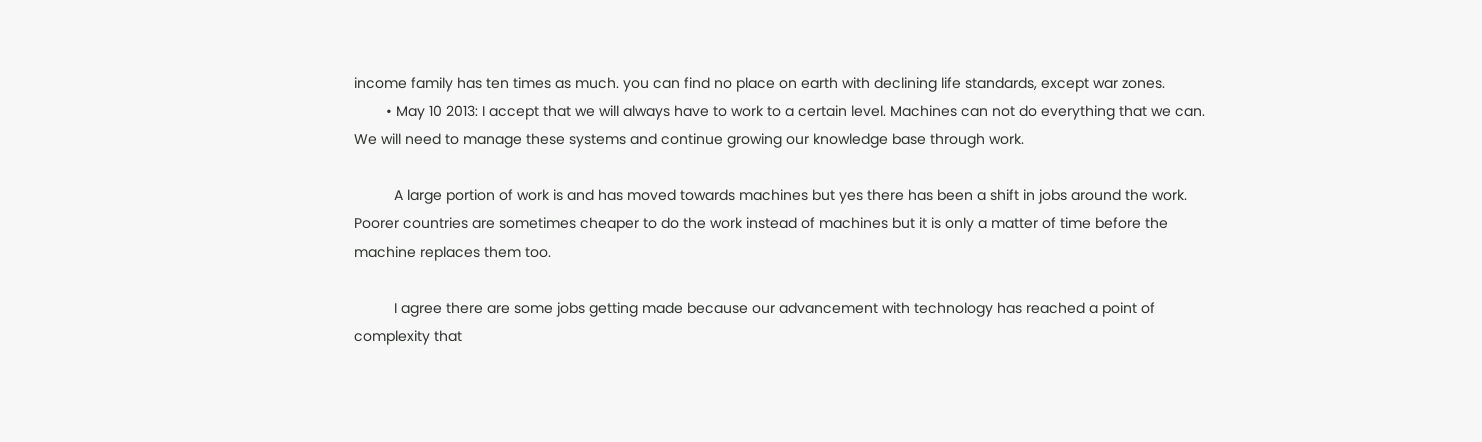income family has ten times as much. you can find no place on earth with declining life standards, except war zones.
        • May 10 2013: I accept that we will always have to work to a certain level. Machines can not do everything that we can. We will need to manage these systems and continue growing our knowledge base through work.

          A large portion of work is and has moved towards machines but yes there has been a shift in jobs around the work. Poorer countries are sometimes cheaper to do the work instead of machines but it is only a matter of time before the machine replaces them too.

          I agree there are some jobs getting made because our advancement with technology has reached a point of complexity that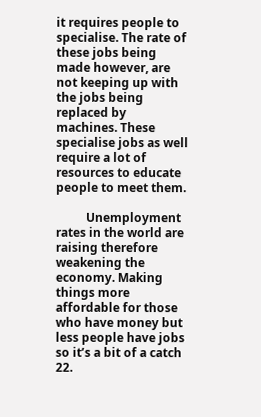it requires people to specialise. The rate of these jobs being made however, are not keeping up with the jobs being replaced by machines. These specialise jobs as well require a lot of resources to educate people to meet them.

          Unemployment rates in the world are raising therefore weakening the economy. Making things more affordable for those who have money but less people have jobs so it’s a bit of a catch 22.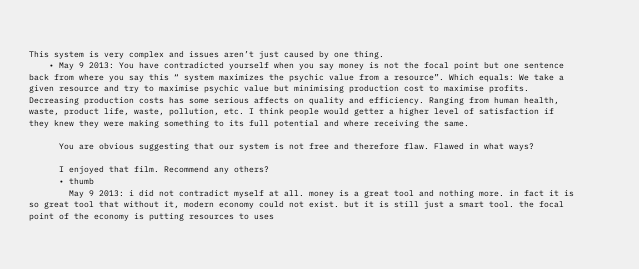This system is very complex and issues aren’t just caused by one thing.
    • May 9 2013: You have contradicted yourself when you say money is not the focal point but one sentence back from where you say this “ system maximizes the psychic value from a resource”. Which equals: We take a given resource and try to maximise psychic value but minimising production cost to maximise profits. Decreasing production costs has some serious affects on quality and efficiency. Ranging from human health, waste, product life, waste, pollution, etc. I think people would getter a higher level of satisfaction if they knew they were making something to its full potential and where receiving the same.

      You are obvious suggesting that our system is not free and therefore flaw. Flawed in what ways?

      I enjoyed that film. Recommend any others?
      • thumb
        May 9 2013: i did not contradict myself at all. money is a great tool and nothing more. in fact it is so great tool that without it, modern economy could not exist. but it is still just a smart tool. the focal point of the economy is putting resources to uses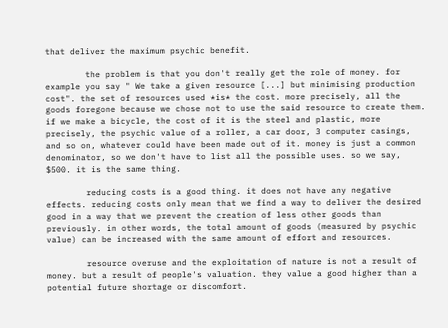that deliver the maximum psychic benefit.

        the problem is that you don't really get the role of money. for example you say " We take a given resource [...] but minimising production cost". the set of resources used *is* the cost. more precisely, all the goods foregone because we chose not to use the said resource to create them. if we make a bicycle, the cost of it is the steel and plastic, more precisely, the psychic value of a roller, a car door, 3 computer casings, and so on, whatever could have been made out of it. money is just a common denominator, so we don't have to list all the possible uses. so we say, $500. it is the same thing.

        reducing costs is a good thing. it does not have any negative effects. reducing costs only mean that we find a way to deliver the desired good in a way that we prevent the creation of less other goods than previously. in other words, the total amount of goods (measured by psychic value) can be increased with the same amount of effort and resources.

        resource overuse and the exploitation of nature is not a result of money. but a result of people's valuation. they value a good higher than a potential future shortage or discomfort.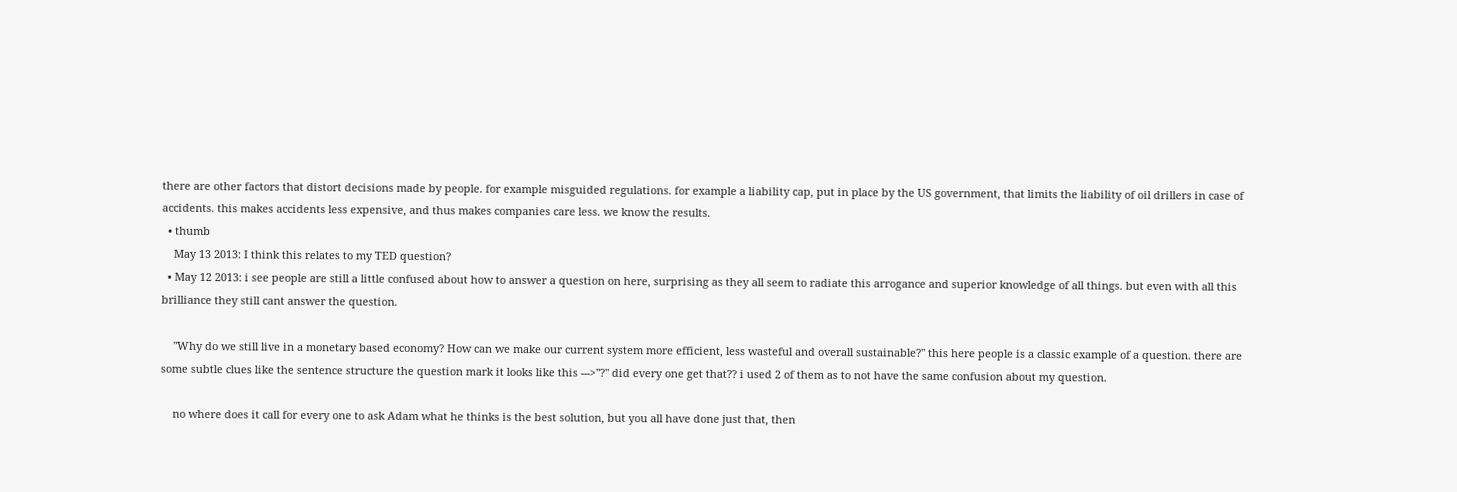there are other factors that distort decisions made by people. for example misguided regulations. for example a liability cap, put in place by the US government, that limits the liability of oil drillers in case of accidents. this makes accidents less expensive, and thus makes companies care less. we know the results.
  • thumb
    May 13 2013: I think this relates to my TED question?
  • May 12 2013: i see people are still a little confused about how to answer a question on here, surprising as they all seem to radiate this arrogance and superior knowledge of all things. but even with all this brilliance they still cant answer the question.

    "Why do we still live in a monetary based economy? How can we make our current system more efficient, less wasteful and overall sustainable?" this here people is a classic example of a question. there are some subtle clues like the sentence structure the question mark it looks like this --->"?" did every one get that?? i used 2 of them as to not have the same confusion about my question.

    no where does it call for every one to ask Adam what he thinks is the best solution, but you all have done just that, then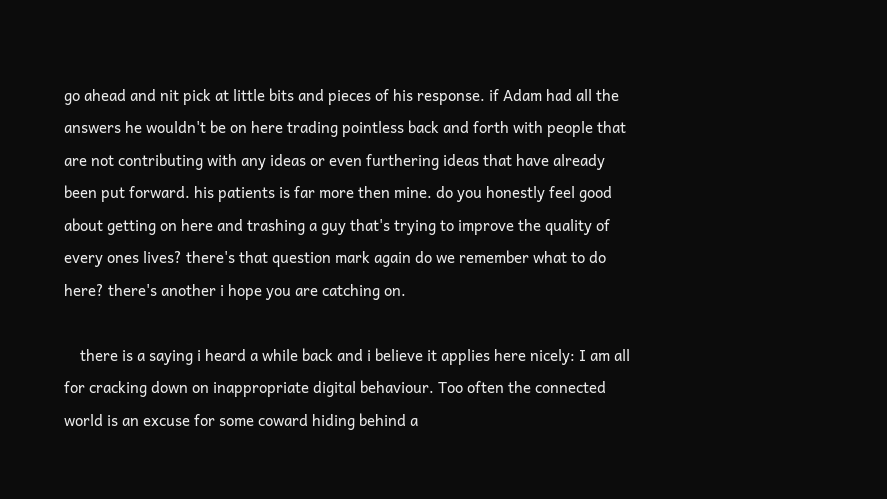go ahead and nit pick at little bits and pieces of his response. if Adam had all the answers he wouldn't be on here trading pointless back and forth with people that are not contributing with any ideas or even furthering ideas that have already been put forward. his patients is far more then mine. do you honestly feel good about getting on here and trashing a guy that's trying to improve the quality of every ones lives? there's that question mark again do we remember what to do here? there's another i hope you are catching on.

    there is a saying i heard a while back and i believe it applies here nicely: I am all for cracking down on inappropriate digital behaviour. Too often the connected world is an excuse for some coward hiding behind a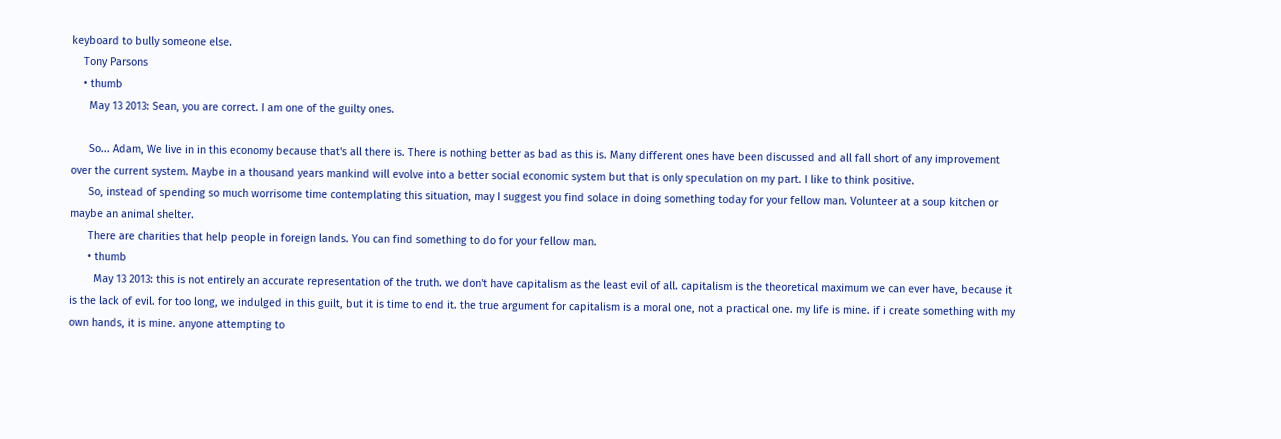keyboard to bully someone else.
    Tony Parsons
    • thumb
      May 13 2013: Sean, you are correct. I am one of the guilty ones.

      So... Adam, We live in in this economy because that's all there is. There is nothing better as bad as this is. Many different ones have been discussed and all fall short of any improvement over the current system. Maybe in a thousand years mankind will evolve into a better social economic system but that is only speculation on my part. I like to think positive.
      So, instead of spending so much worrisome time contemplating this situation, may I suggest you find solace in doing something today for your fellow man. Volunteer at a soup kitchen or maybe an animal shelter.
      There are charities that help people in foreign lands. You can find something to do for your fellow man.
      • thumb
        May 13 2013: this is not entirely an accurate representation of the truth. we don't have capitalism as the least evil of all. capitalism is the theoretical maximum we can ever have, because it is the lack of evil. for too long, we indulged in this guilt, but it is time to end it. the true argument for capitalism is a moral one, not a practical one. my life is mine. if i create something with my own hands, it is mine. anyone attempting to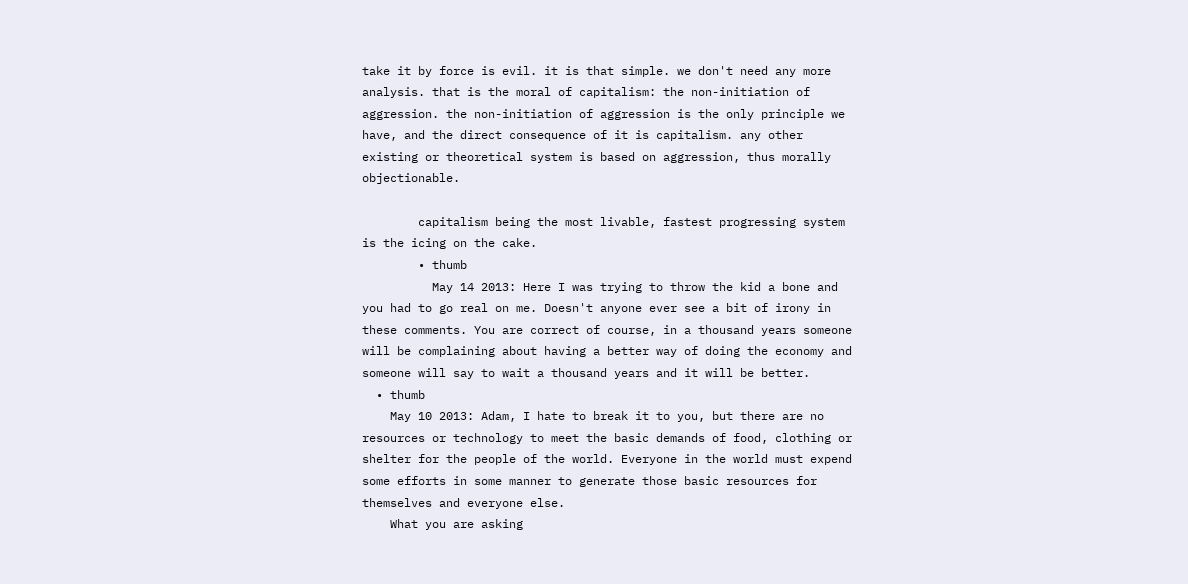take it by force is evil. it is that simple. we don't need any more analysis. that is the moral of capitalism: the non-initiation of aggression. the non-initiation of aggression is the only principle we have, and the direct consequence of it is capitalism. any other existing or theoretical system is based on aggression, thus morally objectionable.

        capitalism being the most livable, fastest progressing system is the icing on the cake.
        • thumb
          May 14 2013: Here I was trying to throw the kid a bone and you had to go real on me. Doesn't anyone ever see a bit of irony in these comments. You are correct of course, in a thousand years someone will be complaining about having a better way of doing the economy and someone will say to wait a thousand years and it will be better.
  • thumb
    May 10 2013: Adam, I hate to break it to you, but there are no resources or technology to meet the basic demands of food, clothing or shelter for the people of the world. Everyone in the world must expend some efforts in some manner to generate those basic resources for themselves and everyone else.
    What you are asking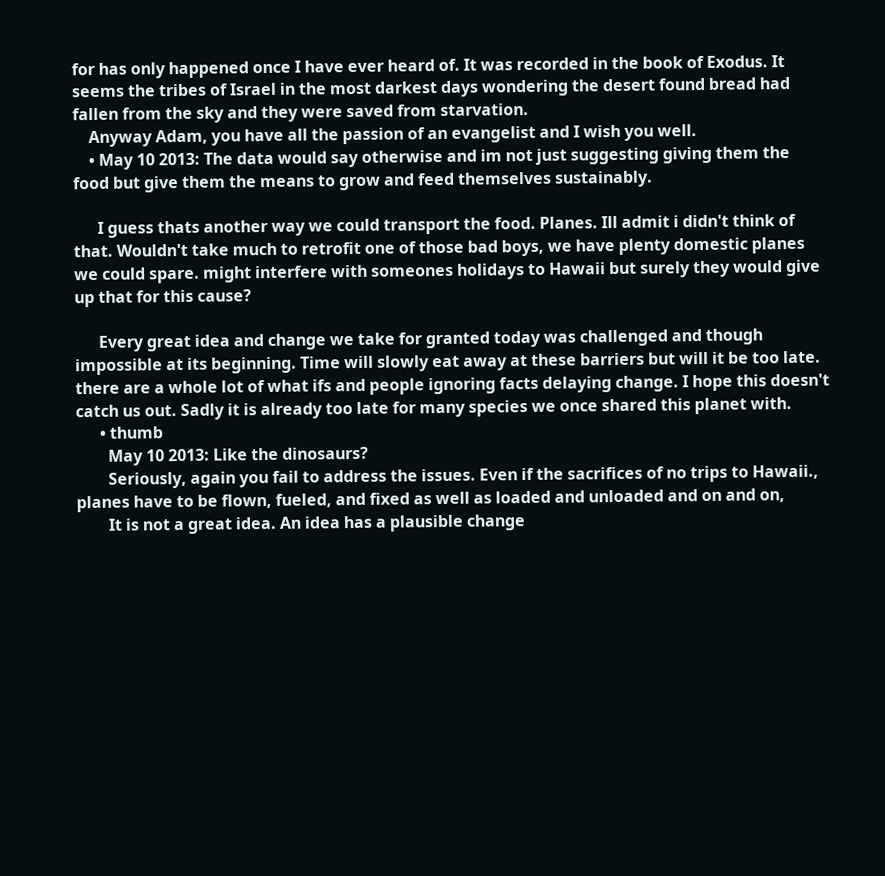for has only happened once I have ever heard of. It was recorded in the book of Exodus. It seems the tribes of Israel in the most darkest days wondering the desert found bread had fallen from the sky and they were saved from starvation.
    Anyway Adam, you have all the passion of an evangelist and I wish you well.
    • May 10 2013: The data would say otherwise and im not just suggesting giving them the food but give them the means to grow and feed themselves sustainably.

      I guess thats another way we could transport the food. Planes. Ill admit i didn't think of that. Wouldn't take much to retrofit one of those bad boys, we have plenty domestic planes we could spare. might interfere with someones holidays to Hawaii but surely they would give up that for this cause?

      Every great idea and change we take for granted today was challenged and though impossible at its beginning. Time will slowly eat away at these barriers but will it be too late. there are a whole lot of what ifs and people ignoring facts delaying change. I hope this doesn't catch us out. Sadly it is already too late for many species we once shared this planet with.
      • thumb
        May 10 2013: Like the dinosaurs?
        Seriously, again you fail to address the issues. Even if the sacrifices of no trips to Hawaii., planes have to be flown, fueled, and fixed as well as loaded and unloaded and on and on,
        It is not a great idea. An idea has a plausible change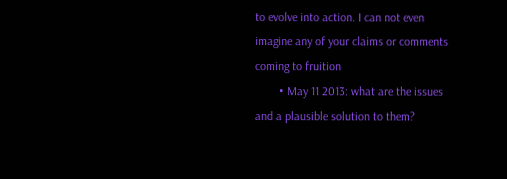to evolve into action. I can not even imagine any of your claims or comments coming to fruition
        • May 11 2013: what are the issues and a plausible solution to them?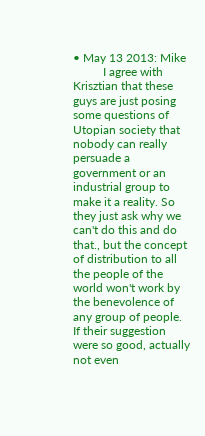• May 13 2013: Mike
          I agree with Krisztian that these guys are just posing some questions of Utopian society that nobody can really persuade a government or an industrial group to make it a reality. So they just ask why we can't do this and do that., but the concept of distribution to all the people of the world won't work by the benevolence of any group of people. If their suggestion were so good, actually not even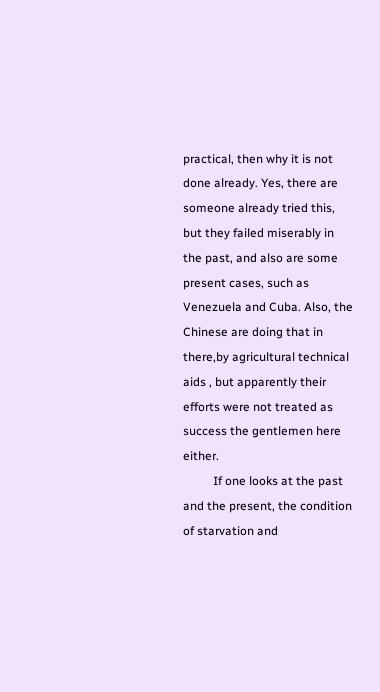practical, then why it is not done already. Yes, there are someone already tried this, but they failed miserably in the past, and also are some present cases, such as Venezuela and Cuba. Also, the Chinese are doing that in there,by agricultural technical aids , but apparently their efforts were not treated as success the gentlemen here either.
          If one looks at the past and the present, the condition of starvation and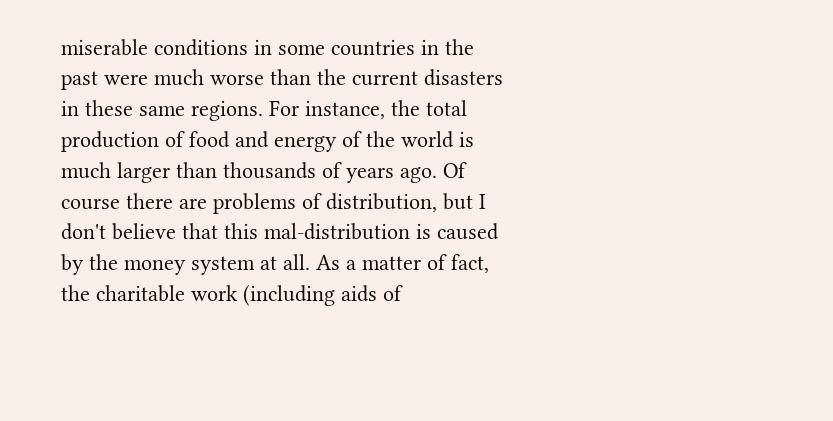miserable conditions in some countries in the past were much worse than the current disasters in these same regions. For instance, the total production of food and energy of the world is much larger than thousands of years ago. Of course there are problems of distribution, but I don't believe that this mal-distribution is caused by the money system at all. As a matter of fact, the charitable work (including aids of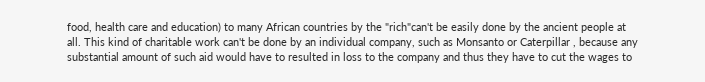food, health care and education) to many African countries by the "rich"can't be easily done by the ancient people at all. This kind of charitable work can't be done by an individual company, such as Monsanto or Caterpillar , because any substantial amount of such aid would have to resulted in loss to the company and thus they have to cut the wages to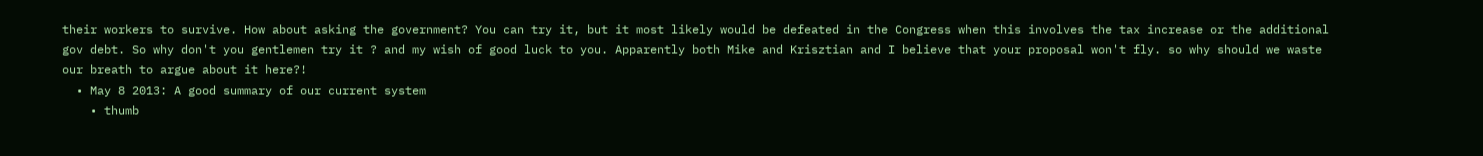their workers to survive. How about asking the government? You can try it, but it most likely would be defeated in the Congress when this involves the tax increase or the additional gov debt. So why don't you gentlemen try it ? and my wish of good luck to you. Apparently both Mike and Krisztian and I believe that your proposal won't fly. so why should we waste our breath to argue about it here?!
  • May 8 2013: A good summary of our current system
    • thumb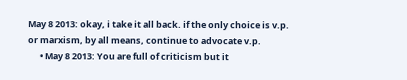May 8 2013: okay, i take it all back. if the only choice is v.p. or marxism, by all means, continue to advocate v.p.
      • May 8 2013: You are full of criticism but it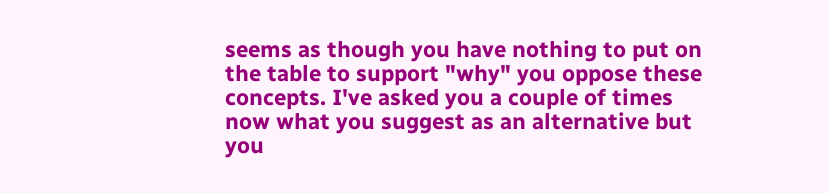seems as though you have nothing to put on the table to support "why" you oppose these concepts. I've asked you a couple of times now what you suggest as an alternative but you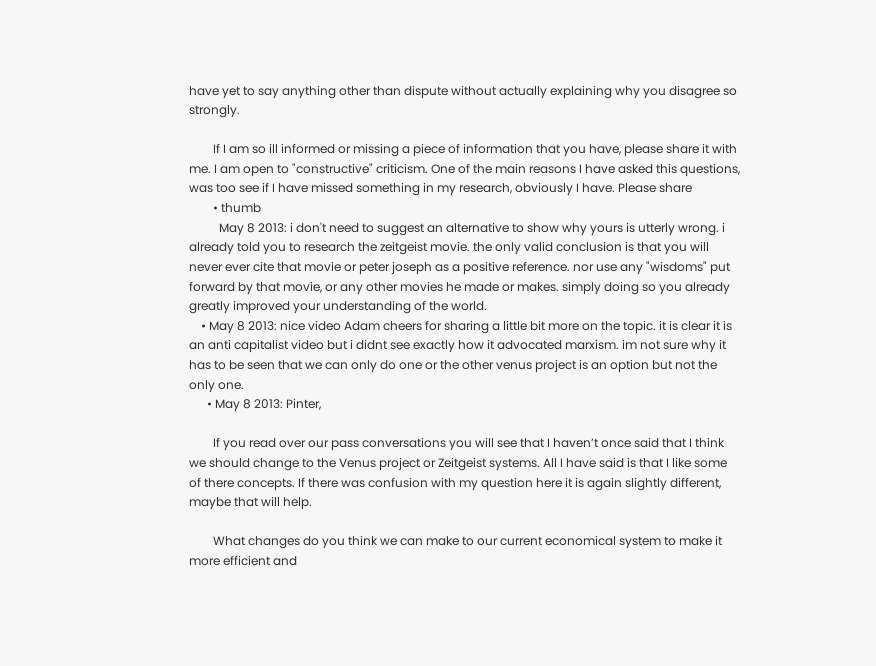have yet to say anything other than dispute without actually explaining why you disagree so strongly.

        If I am so ill informed or missing a piece of information that you have, please share it with me. I am open to "constructive" criticism. One of the main reasons I have asked this questions, was too see if I have missed something in my research, obviously I have. Please share
        • thumb
          May 8 2013: i don't need to suggest an alternative to show why yours is utterly wrong. i already told you to research the zeitgeist movie. the only valid conclusion is that you will never ever cite that movie or peter joseph as a positive reference. nor use any "wisdoms" put forward by that movie, or any other movies he made or makes. simply doing so you already greatly improved your understanding of the world.
    • May 8 2013: nice video Adam cheers for sharing a little bit more on the topic. it is clear it is an anti capitalist video but i didnt see exactly how it advocated marxism. im not sure why it has to be seen that we can only do one or the other venus project is an option but not the only one.
      • May 8 2013: Pinter,

        If you read over our pass conversations you will see that I haven’t once said that I think we should change to the Venus project or Zeitgeist systems. All I have said is that I like some of there concepts. If there was confusion with my question here it is again slightly different, maybe that will help.

        What changes do you think we can make to our current economical system to make it more efficient and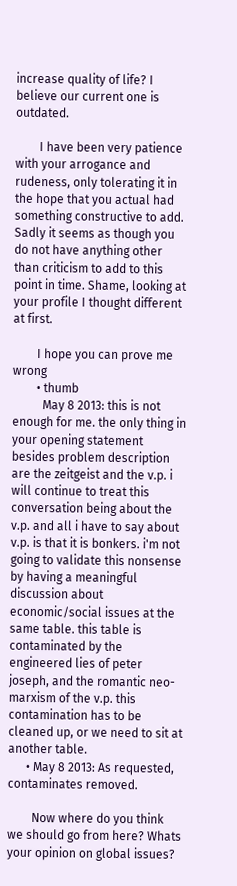increase quality of life? I believe our current one is outdated.

        I have been very patience with your arrogance and rudeness, only tolerating it in the hope that you actual had something constructive to add. Sadly it seems as though you do not have anything other than criticism to add to this point in time. Shame, looking at your profile I thought different at first.

        I hope you can prove me wrong
        • thumb
          May 8 2013: this is not enough for me. the only thing in your opening statement besides problem description are the zeitgeist and the v.p. i will continue to treat this conversation being about the v.p. and all i have to say about v.p. is that it is bonkers. i'm not going to validate this nonsense by having a meaningful discussion about economic/social issues at the same table. this table is contaminated by the engineered lies of peter joseph, and the romantic neo-marxism of the v.p. this contamination has to be cleaned up, or we need to sit at another table.
      • May 8 2013: As requested, contaminates removed.

        Now where do you think we should go from here? Whats your opinion on global issues?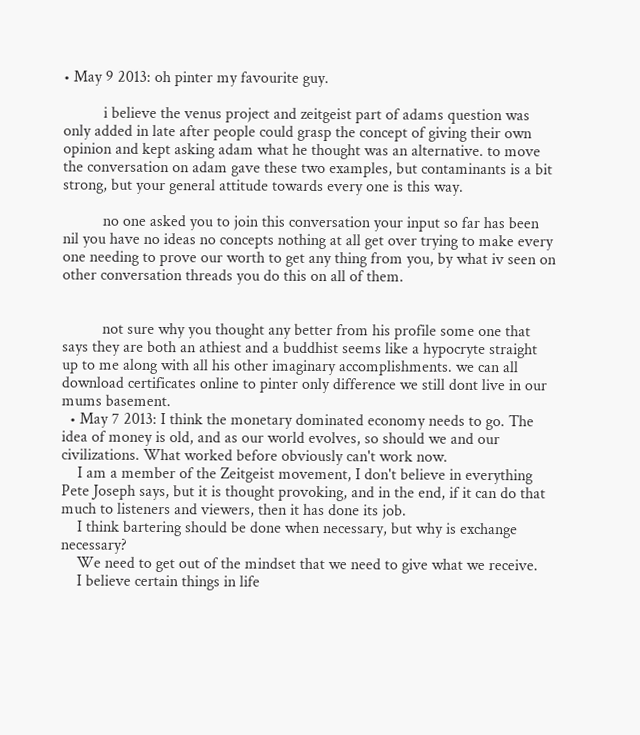• May 9 2013: oh pinter my favourite guy.

          i believe the venus project and zeitgeist part of adams question was only added in late after people could grasp the concept of giving their own opinion and kept asking adam what he thought was an alternative. to move the conversation on adam gave these two examples, but contaminants is a bit strong, but your general attitude towards every one is this way.

          no one asked you to join this conversation your input so far has been nil you have no ideas no concepts nothing at all get over trying to make every one needing to prove our worth to get any thing from you, by what iv seen on other conversation threads you do this on all of them.


          not sure why you thought any better from his profile some one that says they are both an athiest and a buddhist seems like a hypocryte straight up to me along with all his other imaginary accomplishments. we can all download certificates online to pinter only difference we still dont live in our mums basement.
  • May 7 2013: I think the monetary dominated economy needs to go. The idea of money is old, and as our world evolves, so should we and our civilizations. What worked before obviously can't work now.
    I am a member of the Zeitgeist movement, I don't believe in everything Pete Joseph says, but it is thought provoking, and in the end, if it can do that much to listeners and viewers, then it has done its job.
    I think bartering should be done when necessary, but why is exchange necessary?
    We need to get out of the mindset that we need to give what we receive.
    I believe certain things in life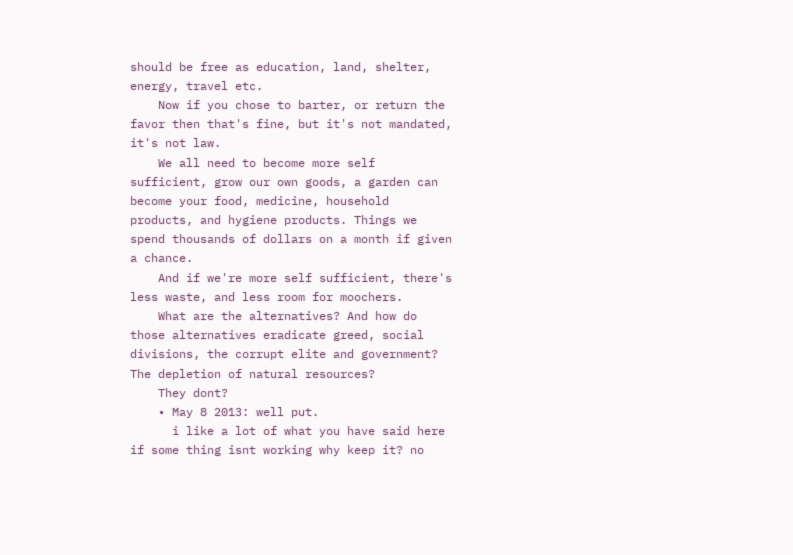should be free as education, land, shelter, energy, travel etc.
    Now if you chose to barter, or return the favor then that's fine, but it's not mandated, it's not law.
    We all need to become more self sufficient, grow our own goods, a garden can become your food, medicine, household products, and hygiene products. Things we spend thousands of dollars on a month if given a chance.
    And if we're more self sufficient, there's less waste, and less room for moochers.
    What are the alternatives? And how do those alternatives eradicate greed, social divisions, the corrupt elite and government? The depletion of natural resources?
    They dont?
    • May 8 2013: well put.
      i like a lot of what you have said here if some thing isnt working why keep it? no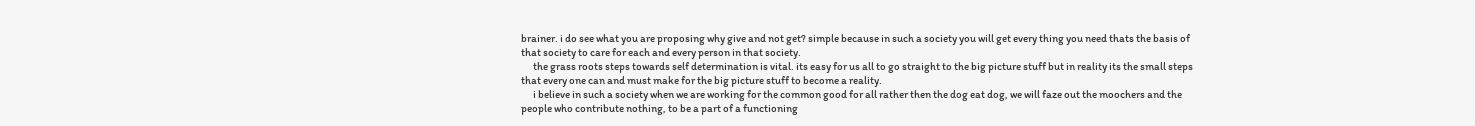brainer. i do see what you are proposing why give and not get? simple because in such a society you will get every thing you need thats the basis of that society to care for each and every person in that society.
      the grass roots steps towards self determination is vital. its easy for us all to go straight to the big picture stuff but in reality its the small steps that every one can and must make for the big picture stuff to become a reality.
      i believe in such a society when we are working for the common good for all rather then the dog eat dog, we will faze out the moochers and the people who contribute nothing, to be a part of a functioning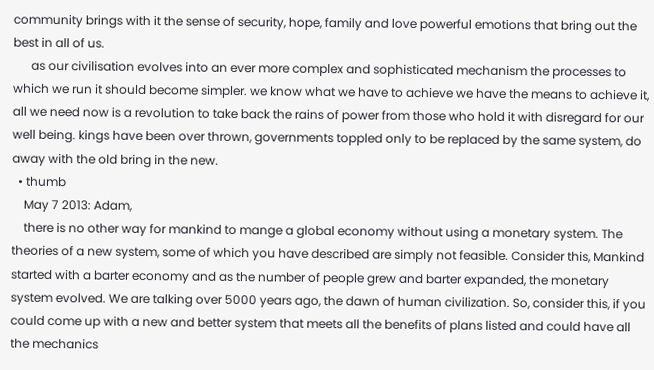community brings with it the sense of security, hope, family and love powerful emotions that bring out the best in all of us.
      as our civilisation evolves into an ever more complex and sophisticated mechanism the processes to which we run it should become simpler. we know what we have to achieve we have the means to achieve it, all we need now is a revolution to take back the rains of power from those who hold it with disregard for our well being. kings have been over thrown, governments toppled only to be replaced by the same system, do away with the old bring in the new.
  • thumb
    May 7 2013: Adam,
    there is no other way for mankind to mange a global economy without using a monetary system. The theories of a new system, some of which you have described are simply not feasible. Consider this, Mankind started with a barter economy and as the number of people grew and barter expanded, the monetary system evolved. We are talking over 5000 years ago, the dawn of human civilization. So, consider this, if you could come up with a new and better system that meets all the benefits of plans listed and could have all the mechanics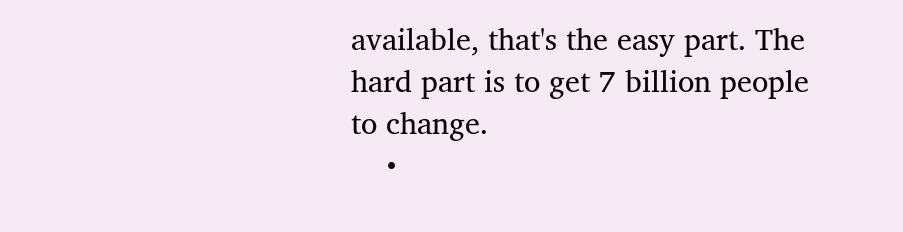available, that's the easy part. The hard part is to get 7 billion people to change.
    •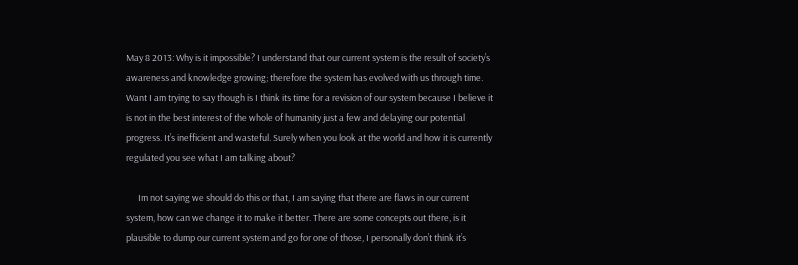May 8 2013: Why is it impossible? I understand that our current system is the result of society’s awareness and knowledge growing; therefore the system has evolved with us through time. Want I am trying to say though is I think its time for a revision of our system because I believe it is not in the best interest of the whole of humanity just a few and delaying our potential progress. It’s inefficient and wasteful. Surely when you look at the world and how it is currently regulated you see what I am talking about?

      Im not saying we should do this or that, I am saying that there are flaws in our current system, how can we change it to make it better. There are some concepts out there, is it plausible to dump our current system and go for one of those, I personally don’t think it’s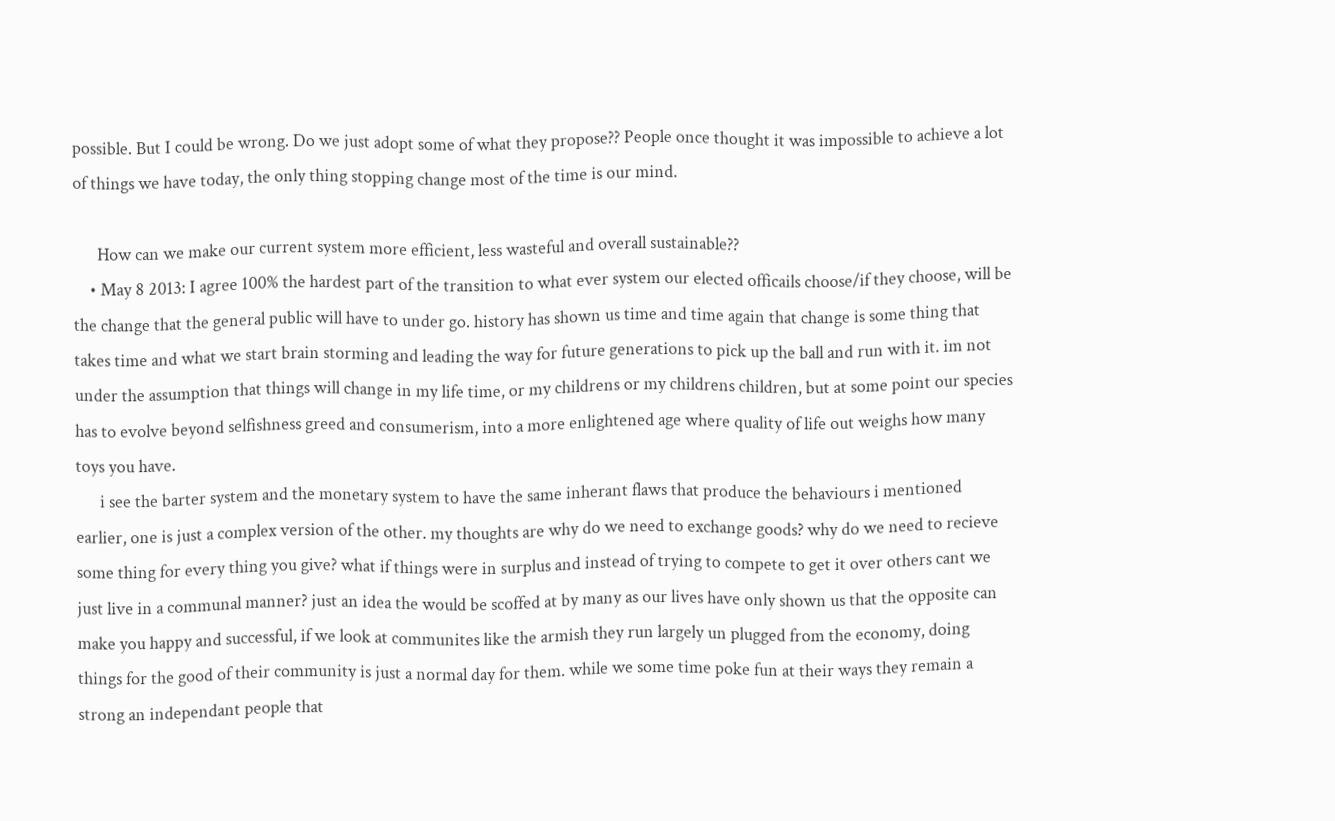possible. But I could be wrong. Do we just adopt some of what they propose?? People once thought it was impossible to achieve a lot of things we have today, the only thing stopping change most of the time is our mind.

      How can we make our current system more efficient, less wasteful and overall sustainable??
    • May 8 2013: I agree 100% the hardest part of the transition to what ever system our elected officails choose/if they choose, will be the change that the general public will have to under go. history has shown us time and time again that change is some thing that takes time and what we start brain storming and leading the way for future generations to pick up the ball and run with it. im not under the assumption that things will change in my life time, or my childrens or my childrens children, but at some point our species has to evolve beyond selfishness greed and consumerism, into a more enlightened age where quality of life out weighs how many toys you have.
      i see the barter system and the monetary system to have the same inherant flaws that produce the behaviours i mentioned earlier, one is just a complex version of the other. my thoughts are why do we need to exchange goods? why do we need to recieve some thing for every thing you give? what if things were in surplus and instead of trying to compete to get it over others cant we just live in a communal manner? just an idea the would be scoffed at by many as our lives have only shown us that the opposite can make you happy and successful, if we look at communites like the armish they run largely un plugged from the economy, doing things for the good of their community is just a normal day for them. while we some time poke fun at their ways they remain a strong an independant people that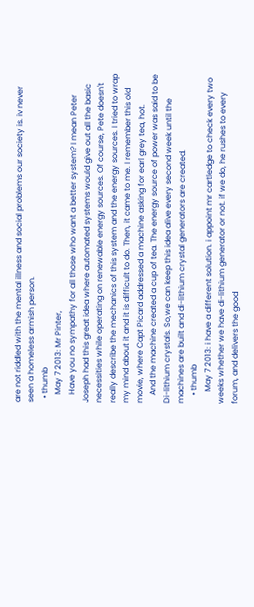are not riddled with the mental illness and social problems our society is. iv never seen a homeless armish person.
  • thumb
    May 7 2013: Mr Pinter,
    Have you no sympathy for all those who want a better system? I mean Peter Joseph had this great idea where automated systems would give out all the basic necessities while operating on renewable energy sources. Of course, Pete doesn't really describe the mechanics of this system and the energy sources. I tried to wrap my mind about it and it is difficult to do. Then, it came to me. I remember this old movie, where Capt Picard addressed a machine asking for earl grey tea, hot.
    And the machine created a cup of tea. The energy source of power was said to be Di-lithium crystals. So,we can keep this idea alive every second week until the machines are built and di-lithium crystal generators are created.
    • thumb
      May 7 2013: i have a different solution. i appoint mr cartledge to check every two weeks whether we have di-lithium generator or not. if we do, he rushes to every forum, and delivers the good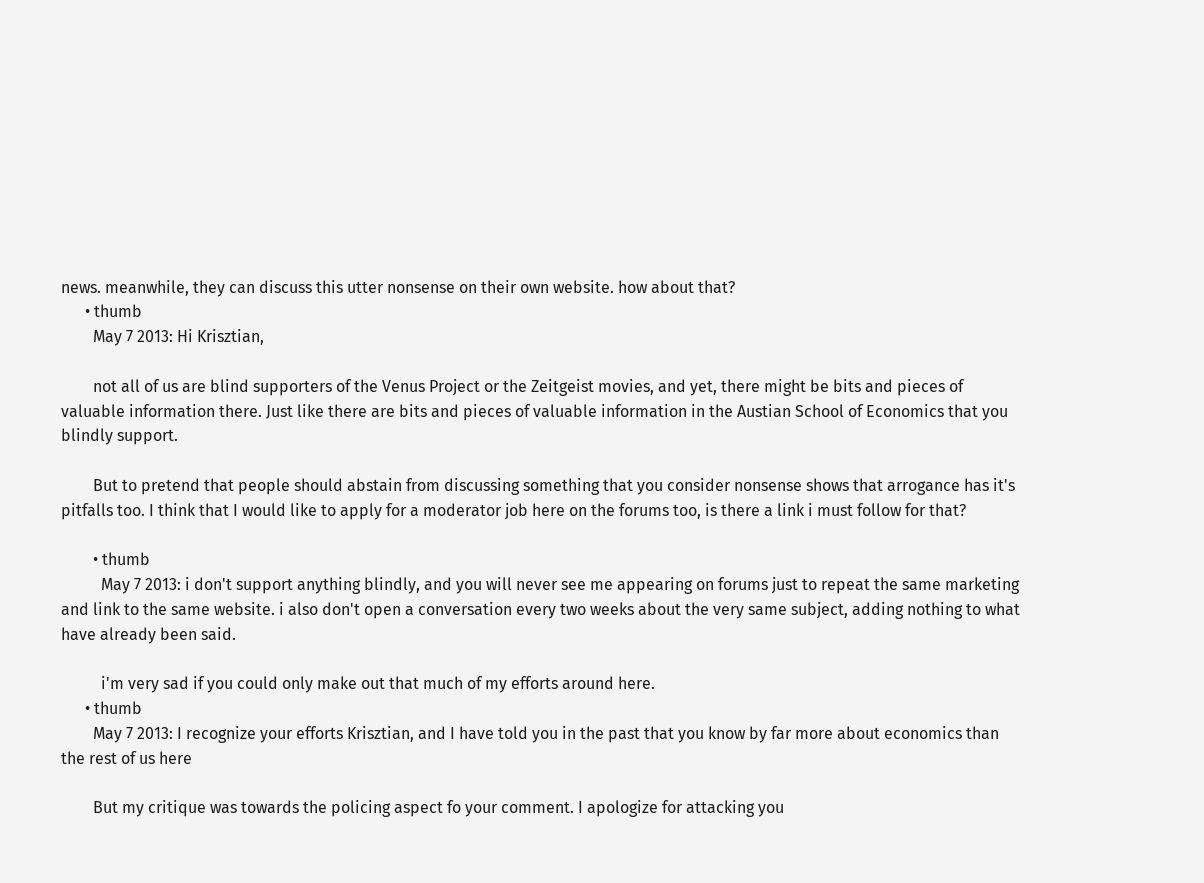news. meanwhile, they can discuss this utter nonsense on their own website. how about that?
      • thumb
        May 7 2013: Hi Krisztian,

        not all of us are blind supporters of the Venus Project or the Zeitgeist movies, and yet, there might be bits and pieces of valuable information there. Just like there are bits and pieces of valuable information in the Austian School of Economics that you blindly support.

        But to pretend that people should abstain from discussing something that you consider nonsense shows that arrogance has it's pitfalls too. I think that I would like to apply for a moderator job here on the forums too, is there a link i must follow for that?

        • thumb
          May 7 2013: i don't support anything blindly, and you will never see me appearing on forums just to repeat the same marketing and link to the same website. i also don't open a conversation every two weeks about the very same subject, adding nothing to what have already been said.

          i'm very sad if you could only make out that much of my efforts around here.
      • thumb
        May 7 2013: I recognize your efforts Krisztian, and I have told you in the past that you know by far more about economics than the rest of us here

        But my critique was towards the policing aspect fo your comment. I apologize for attacking you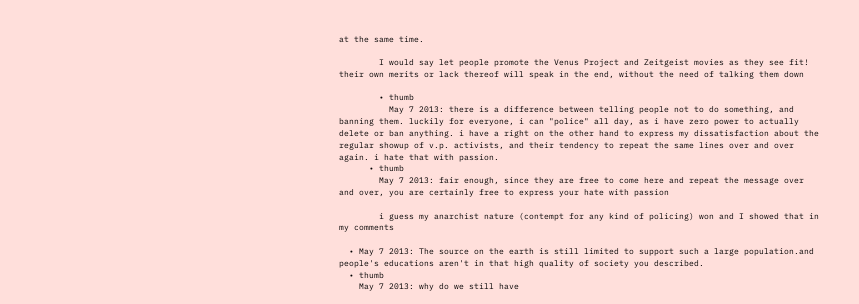at the same time.

        I would say let people promote the Venus Project and Zeitgeist movies as they see fit! their own merits or lack thereof will speak in the end, without the need of talking them down

        • thumb
          May 7 2013: there is a difference between telling people not to do something, and banning them. luckily for everyone, i can "police" all day, as i have zero power to actually delete or ban anything. i have a right on the other hand to express my dissatisfaction about the regular showup of v.p. activists, and their tendency to repeat the same lines over and over again. i hate that with passion.
      • thumb
        May 7 2013: fair enough, since they are free to come here and repeat the message over and over, you are certainly free to express your hate with passion

        i guess my anarchist nature (contempt for any kind of policing) won and I showed that in my comments

  • May 7 2013: The source on the earth is still limited to support such a large population.and people's educations aren't in that high quality of society you described.
  • thumb
    May 7 2013: why do we still have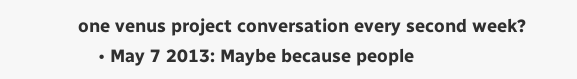one venus project conversation every second week?
    • May 7 2013: Maybe because people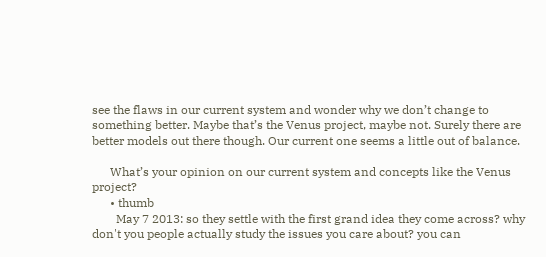see the flaws in our current system and wonder why we don’t change to something better. Maybe that’s the Venus project, maybe not. Surely there are better models out there though. Our current one seems a little out of balance.

      What’s your opinion on our current system and concepts like the Venus project?
      • thumb
        May 7 2013: so they settle with the first grand idea they come across? why don't you people actually study the issues you care about? you can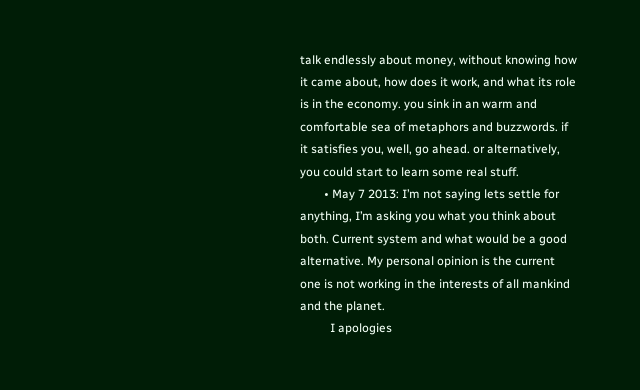talk endlessly about money, without knowing how it came about, how does it work, and what its role is in the economy. you sink in an warm and comfortable sea of metaphors and buzzwords. if it satisfies you, well, go ahead. or alternatively, you could start to learn some real stuff.
        • May 7 2013: I’m not saying lets settle for anything, I’m asking you what you think about both. Current system and what would be a good alternative. My personal opinion is the current one is not working in the interests of all mankind and the planet.
          I apologies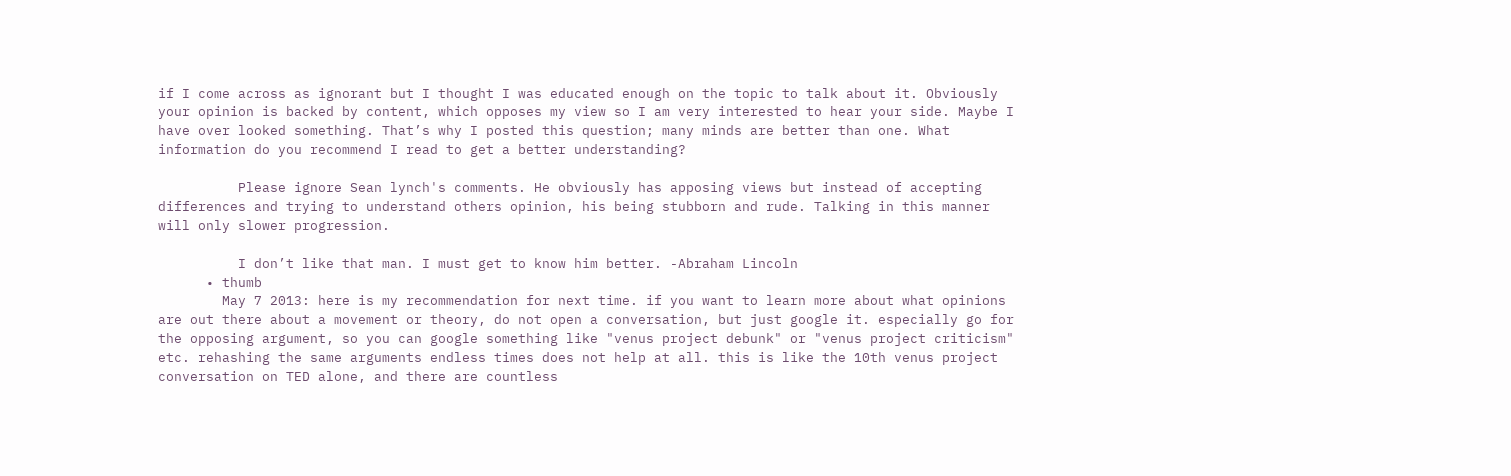if I come across as ignorant but I thought I was educated enough on the topic to talk about it. Obviously your opinion is backed by content, which opposes my view so I am very interested to hear your side. Maybe I have over looked something. That’s why I posted this question; many minds are better than one. What information do you recommend I read to get a better understanding?

          Please ignore Sean lynch's comments. He obviously has apposing views but instead of accepting differences and trying to understand others opinion, his being stubborn and rude. Talking in this manner will only slower progression.

          I don’t like that man. I must get to know him better. -Abraham Lincoln
      • thumb
        May 7 2013: here is my recommendation for next time. if you want to learn more about what opinions are out there about a movement or theory, do not open a conversation, but just google it. especially go for the opposing argument, so you can google something like "venus project debunk" or "venus project criticism" etc. rehashing the same arguments endless times does not help at all. this is like the 10th venus project conversation on TED alone, and there are countless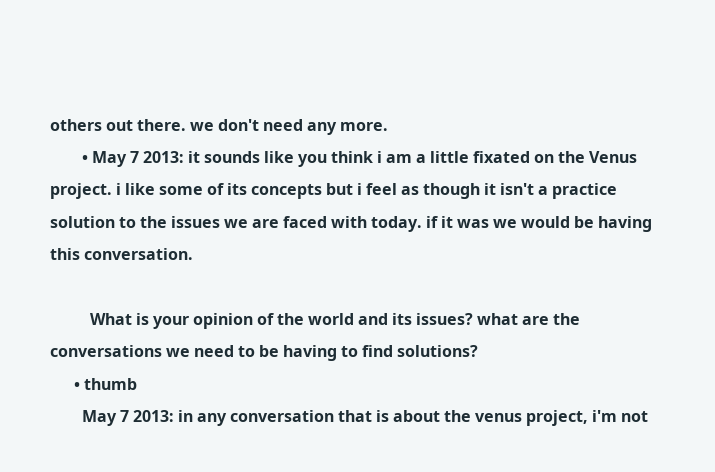others out there. we don't need any more.
        • May 7 2013: it sounds like you think i am a little fixated on the Venus project. i like some of its concepts but i feel as though it isn't a practice solution to the issues we are faced with today. if it was we would be having this conversation.

          What is your opinion of the world and its issues? what are the conversations we need to be having to find solutions?
      • thumb
        May 7 2013: in any conversation that is about the venus project, i'm not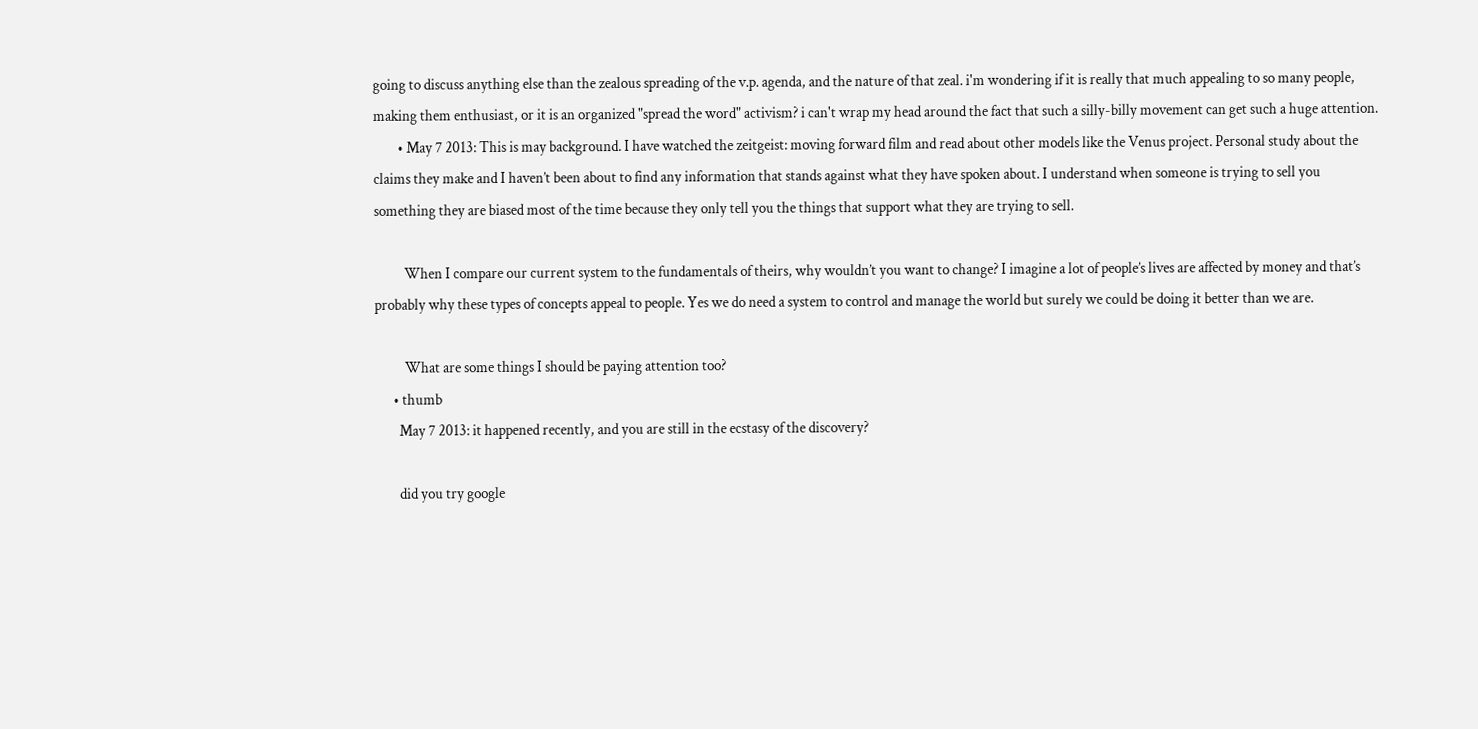going to discuss anything else than the zealous spreading of the v.p. agenda, and the nature of that zeal. i'm wondering if it is really that much appealing to so many people, making them enthusiast, or it is an organized "spread the word" activism? i can't wrap my head around the fact that such a silly-billy movement can get such a huge attention.
        • May 7 2013: This is may background. I have watched the zeitgeist: moving forward film and read about other models like the Venus project. Personal study about the claims they make and I haven’t been about to find any information that stands against what they have spoken about. I understand when someone is trying to sell you something they are biased most of the time because they only tell you the things that support what they are trying to sell.

          When I compare our current system to the fundamentals of theirs, why wouldn’t you want to change? I imagine a lot of people’s lives are affected by money and that’s probably why these types of concepts appeal to people. Yes we do need a system to control and manage the world but surely we could be doing it better than we are.

          What are some things I should be paying attention too?
      • thumb
        May 7 2013: it happened recently, and you are still in the ecstasy of the discovery?

        did you try google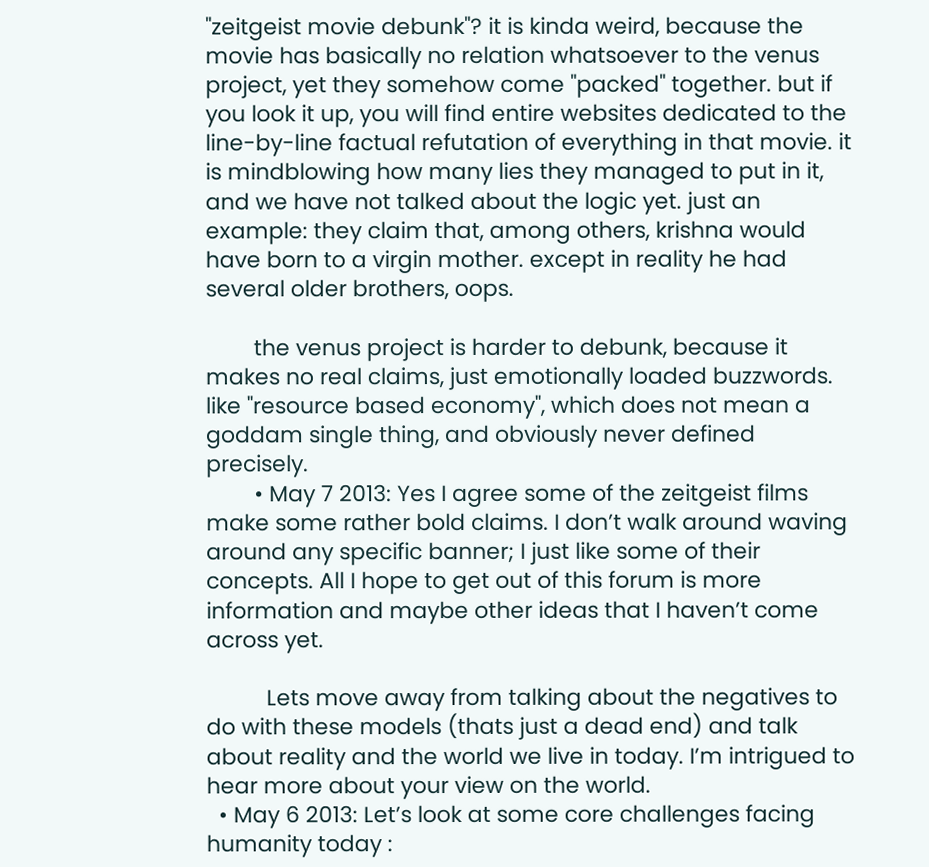"zeitgeist movie debunk"? it is kinda weird, because the movie has basically no relation whatsoever to the venus project, yet they somehow come "packed" together. but if you look it up, you will find entire websites dedicated to the line-by-line factual refutation of everything in that movie. it is mindblowing how many lies they managed to put in it, and we have not talked about the logic yet. just an example: they claim that, among others, krishna would have born to a virgin mother. except in reality he had several older brothers, oops.

        the venus project is harder to debunk, because it makes no real claims, just emotionally loaded buzzwords. like "resource based economy", which does not mean a goddam single thing, and obviously never defined precisely.
        • May 7 2013: Yes I agree some of the zeitgeist films make some rather bold claims. I don’t walk around waving around any specific banner; I just like some of their concepts. All I hope to get out of this forum is more information and maybe other ideas that I haven’t come across yet.

          Lets move away from talking about the negatives to do with these models (thats just a dead end) and talk about reality and the world we live in today. I’m intrigued to hear more about your view on the world.
  • May 6 2013: Let’s look at some core challenges facing humanity today :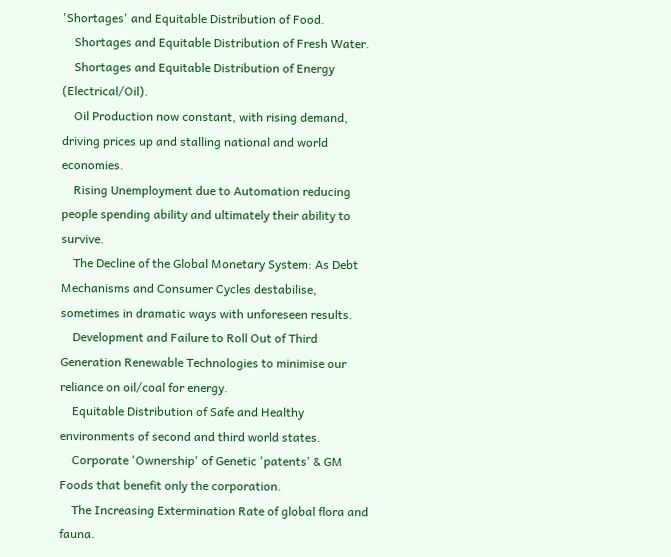'Shortages' and Equitable Distribution of Food.
    Shortages and Equitable Distribution of Fresh Water.
    Shortages and Equitable Distribution of Energy (Electrical/Oil).
    Oil Production now constant, with rising demand, driving prices up and stalling national and world economies.
    Rising Unemployment due to Automation reducing people spending ability and ultimately their ability to survive.
    The Decline of the Global Monetary System: As Debt Mechanisms and Consumer Cycles destabilise, sometimes in dramatic ways with unforeseen results.
    Development and Failure to Roll Out of Third Generation Renewable Technologies to minimise our reliance on oil/coal for energy.
    Equitable Distribution of Safe and Healthy environments of second and third world states.
    Corporate 'Ownership' of Genetic 'patents' & GM Foods that benefit only the corporation.
    The Increasing Extermination Rate of global flora and fauna.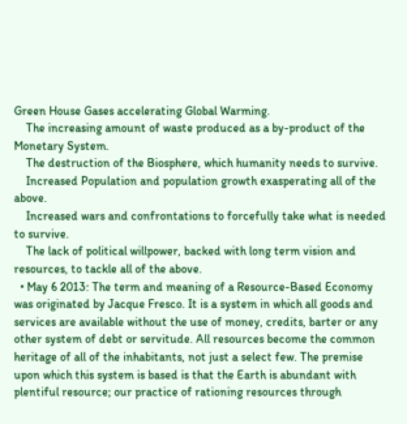Green House Gases accelerating Global Warming.
    The increasing amount of waste produced as a by-product of the Monetary System.
    The destruction of the Biosphere, which humanity needs to survive.
    Increased Population and population growth exasperating all of the above.
    Increased wars and confrontations to forcefully take what is needed to survive.
    The lack of political willpower, backed with long term vision and resources, to tackle all of the above.
  • May 6 2013: The term and meaning of a Resource-Based Economy was originated by Jacque Fresco. It is a system in which all goods and services are available without the use of money, credits, barter or any other system of debt or servitude. All resources become the common heritage of all of the inhabitants, not just a select few. The premise upon which this system is based is that the Earth is abundant with plentiful resource; our practice of rationing resources through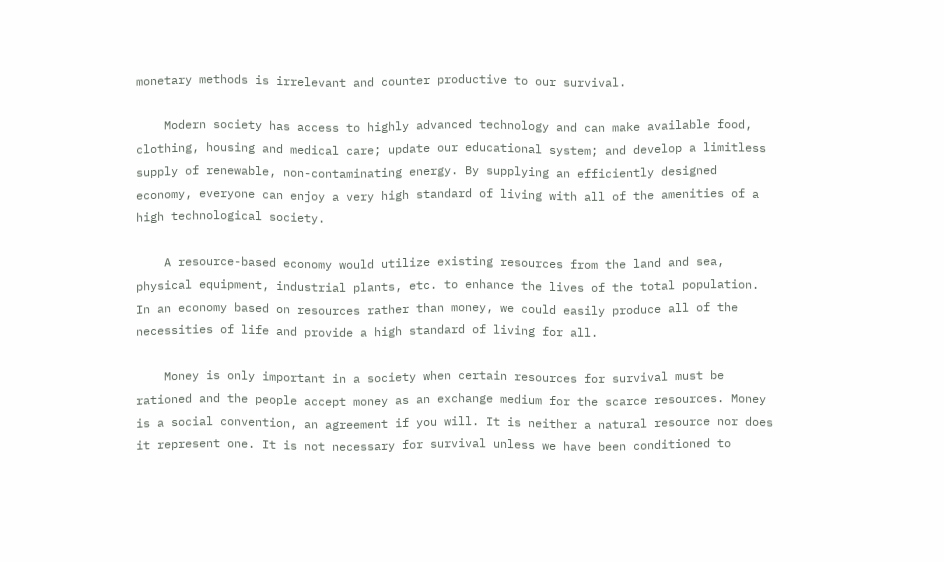monetary methods is irrelevant and counter productive to our survival.

    Modern society has access to highly advanced technology and can make available food, clothing, housing and medical care; update our educational system; and develop a limitless supply of renewable, non-contaminating energy. By supplying an efficiently designed economy, everyone can enjoy a very high standard of living with all of the amenities of a high technological society.

    A resource-based economy would utilize existing resources from the land and sea, physical equipment, industrial plants, etc. to enhance the lives of the total population. In an economy based on resources rather than money, we could easily produce all of the necessities of life and provide a high standard of living for all.

    Money is only important in a society when certain resources for survival must be rationed and the people accept money as an exchange medium for the scarce resources. Money is a social convention, an agreement if you will. It is neither a natural resource nor does it represent one. It is not necessary for survival unless we have been conditioned to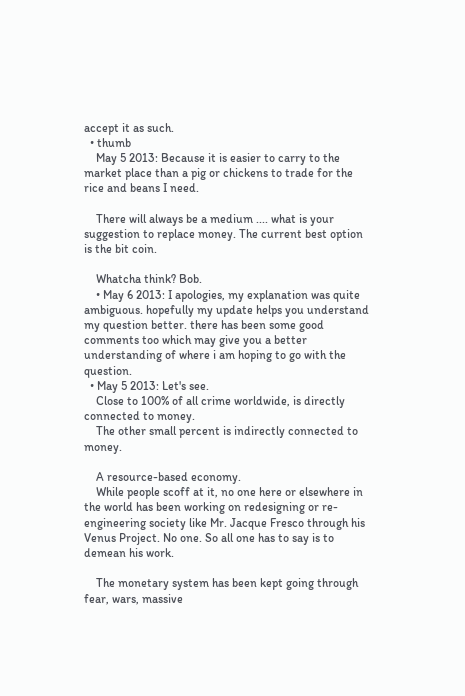accept it as such.
  • thumb
    May 5 2013: Because it is easier to carry to the market place than a pig or chickens to trade for the rice and beans I need.

    There will always be a medium .... what is your suggestion to replace money. The current best option is the bit coin.

    Whatcha think? Bob.
    • May 6 2013: I apologies, my explanation was quite ambiguous. hopefully my update helps you understand my question better. there has been some good comments too which may give you a better understanding of where i am hoping to go with the question.
  • May 5 2013: Let's see.
    Close to 100% of all crime worldwide, is directly connected to money.
    The other small percent is indirectly connected to money.

    A resource-based economy.
    While people scoff at it, no one here or elsewhere in the world has been working on redesigning or re-engineering society like Mr. Jacque Fresco through his Venus Project. No one. So all one has to say is to demean his work.

    The monetary system has been kept going through fear, wars, massive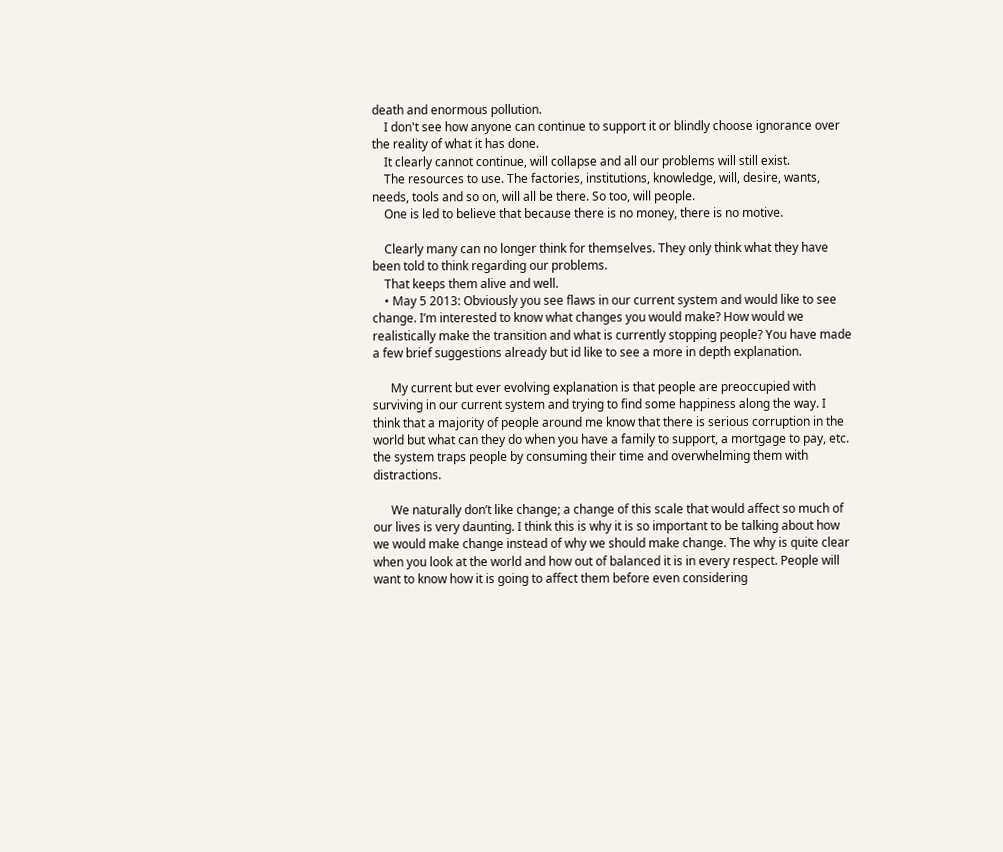death and enormous pollution.
    I don't see how anyone can continue to support it or blindly choose ignorance over the reality of what it has done.
    It clearly cannot continue, will collapse and all our problems will still exist.
    The resources to use. The factories, institutions, knowledge, will, desire, wants, needs, tools and so on, will all be there. So too, will people.
    One is led to believe that because there is no money, there is no motive.

    Clearly many can no longer think for themselves. They only think what they have been told to think regarding our problems.
    That keeps them alive and well.
    • May 5 2013: Obviously you see flaws in our current system and would like to see change. I’m interested to know what changes you would make? How would we realistically make the transition and what is currently stopping people? You have made a few brief suggestions already but id like to see a more in depth explanation.

      My current but ever evolving explanation is that people are preoccupied with surviving in our current system and trying to find some happiness along the way. I think that a majority of people around me know that there is serious corruption in the world but what can they do when you have a family to support, a mortgage to pay, etc. the system traps people by consuming their time and overwhelming them with distractions.

      We naturally don’t like change; a change of this scale that would affect so much of our lives is very daunting. I think this is why it is so important to be talking about how we would make change instead of why we should make change. The why is quite clear when you look at the world and how out of balanced it is in every respect. People will want to know how it is going to affect them before even considering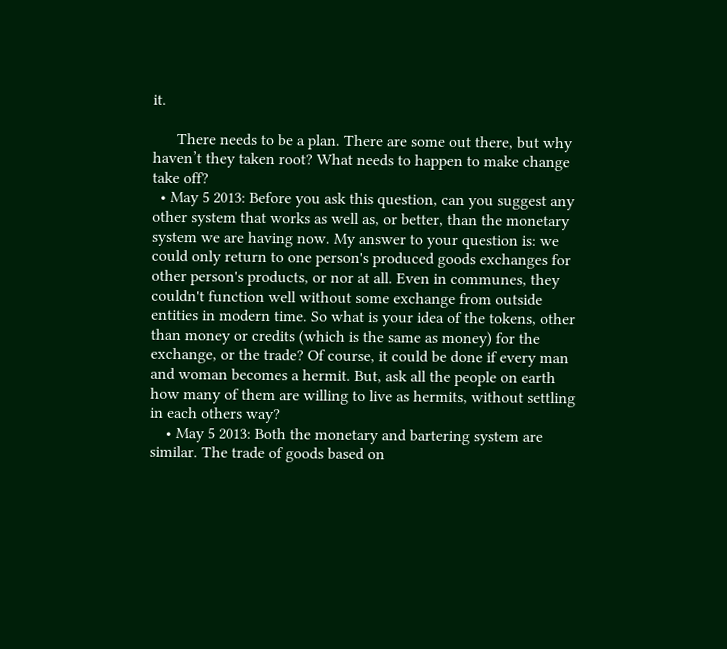it.

      There needs to be a plan. There are some out there, but why haven’t they taken root? What needs to happen to make change take off?
  • May 5 2013: Before you ask this question, can you suggest any other system that works as well as, or better, than the monetary system we are having now. My answer to your question is: we could only return to one person's produced goods exchanges for other person's products, or nor at all. Even in communes, they couldn't function well without some exchange from outside entities in modern time. So what is your idea of the tokens, other than money or credits (which is the same as money) for the exchange, or the trade? Of course, it could be done if every man and woman becomes a hermit. But, ask all the people on earth how many of them are willing to live as hermits, without settling in each others way?
    • May 5 2013: Both the monetary and bartering system are similar. The trade of goods based on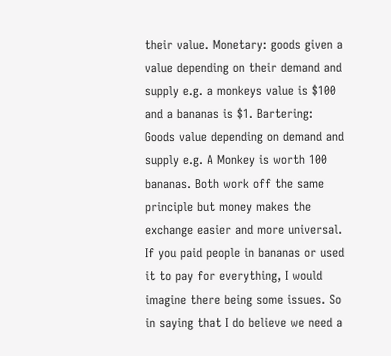their value. Monetary: goods given a value depending on their demand and supply e.g. a monkeys value is $100 and a bananas is $1. Bartering: Goods value depending on demand and supply e.g. A Monkey is worth 100 bananas. Both work off the same principle but money makes the exchange easier and more universal. If you paid people in bananas or used it to pay for everything, I would imagine there being some issues. So in saying that I do believe we need a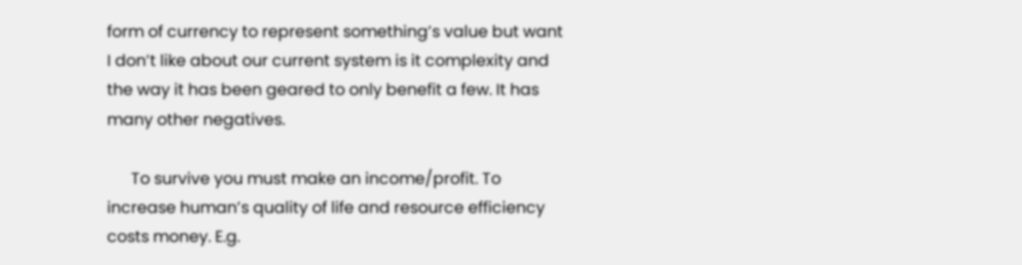form of currency to represent something’s value but want I don’t like about our current system is it complexity and the way it has been geared to only benefit a few. It has many other negatives.

      To survive you must make an income/profit. To increase human’s quality of life and resource efficiency costs money. E.g.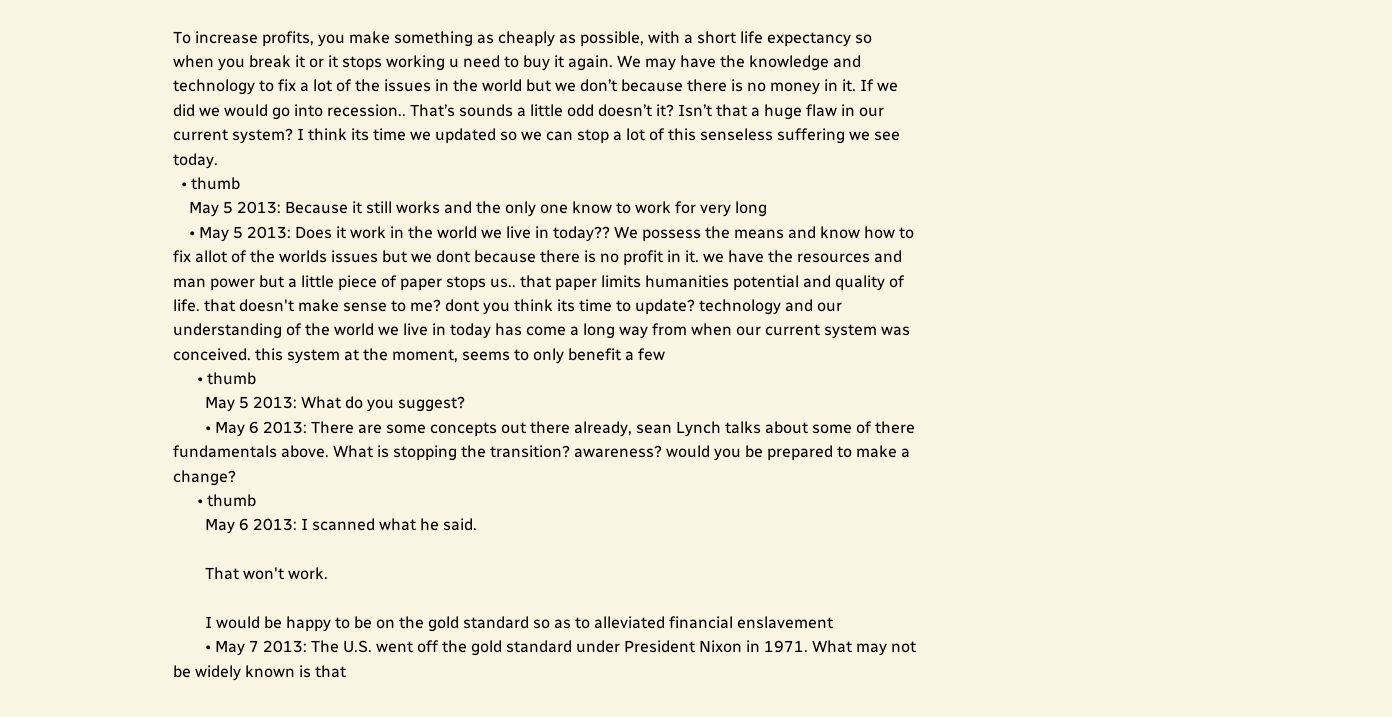To increase profits, you make something as cheaply as possible, with a short life expectancy so when you break it or it stops working u need to buy it again. We may have the knowledge and technology to fix a lot of the issues in the world but we don’t because there is no money in it. If we did we would go into recession.. That’s sounds a little odd doesn’t it? Isn’t that a huge flaw in our current system? I think its time we updated so we can stop a lot of this senseless suffering we see today.
  • thumb
    May 5 2013: Because it still works and the only one know to work for very long
    • May 5 2013: Does it work in the world we live in today?? We possess the means and know how to fix allot of the worlds issues but we dont because there is no profit in it. we have the resources and man power but a little piece of paper stops us.. that paper limits humanities potential and quality of life. that doesn't make sense to me? dont you think its time to update? technology and our understanding of the world we live in today has come a long way from when our current system was conceived. this system at the moment, seems to only benefit a few
      • thumb
        May 5 2013: What do you suggest?
        • May 6 2013: There are some concepts out there already, sean Lynch talks about some of there fundamentals above. What is stopping the transition? awareness? would you be prepared to make a change?
      • thumb
        May 6 2013: I scanned what he said.

        That won't work.

        I would be happy to be on the gold standard so as to alleviated financial enslavement
        • May 7 2013: The U.S. went off the gold standard under President Nixon in 1971. What may not be widely known is that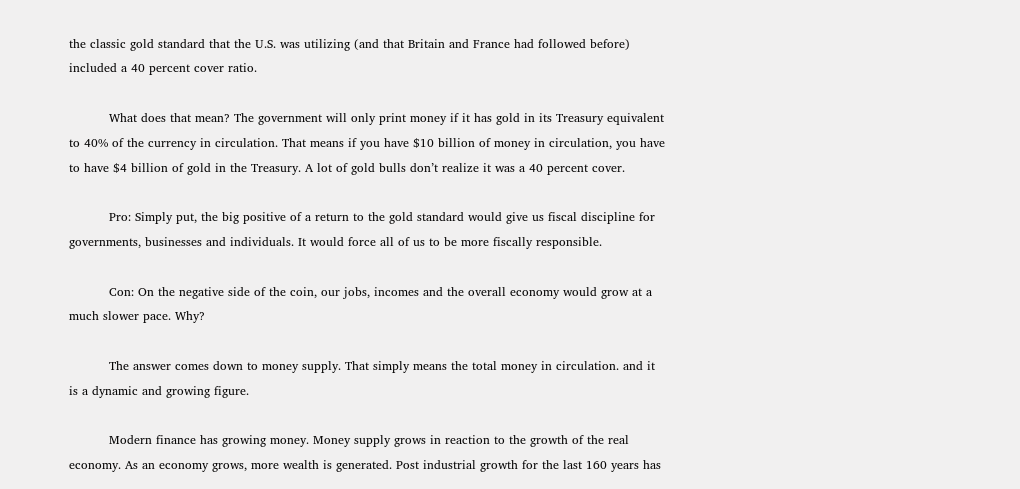the classic gold standard that the U.S. was utilizing (and that Britain and France had followed before) included a 40 percent cover ratio.

          What does that mean? The government will only print money if it has gold in its Treasury equivalent to 40% of the currency in circulation. That means if you have $10 billion of money in circulation, you have to have $4 billion of gold in the Treasury. A lot of gold bulls don’t realize it was a 40 percent cover.

          Pro: Simply put, the big positive of a return to the gold standard would give us fiscal discipline for governments, businesses and individuals. It would force all of us to be more fiscally responsible.

          Con: On the negative side of the coin, our jobs, incomes and the overall economy would grow at a much slower pace. Why?

          The answer comes down to money supply. That simply means the total money in circulation. and it is a dynamic and growing figure.

          Modern finance has growing money. Money supply grows in reaction to the growth of the real economy. As an economy grows, more wealth is generated. Post industrial growth for the last 160 years has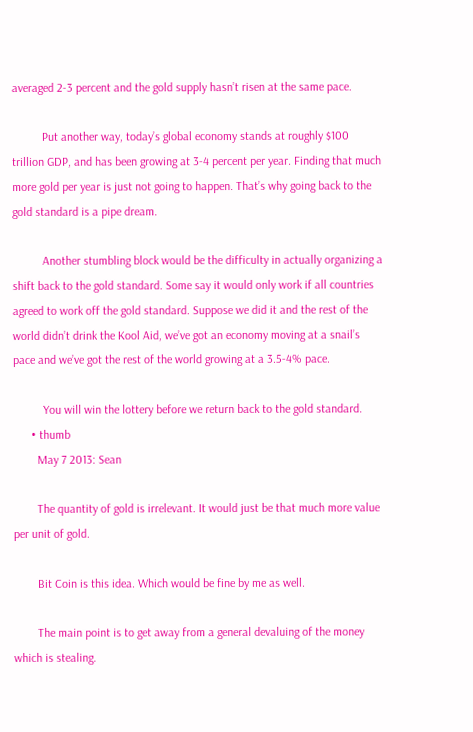averaged 2-3 percent and the gold supply hasn’t risen at the same pace.

          Put another way, today’s global economy stands at roughly $100 trillion GDP, and has been growing at 3-4 percent per year. Finding that much more gold per year is just not going to happen. That’s why going back to the gold standard is a pipe dream.

          Another stumbling block would be the difficulty in actually organizing a shift back to the gold standard. Some say it would only work if all countries agreed to work off the gold standard. Suppose we did it and the rest of the world didn’t drink the Kool Aid, we’ve got an economy moving at a snail’s pace and we’ve got the rest of the world growing at a 3.5-4% pace.

          You will win the lottery before we return back to the gold standard.
      • thumb
        May 7 2013: Sean

        The quantity of gold is irrelevant. It would just be that much more value per unit of gold.

        Bit Coin is this idea. Which would be fine by me as well.

        The main point is to get away from a general devaluing of the money which is stealing.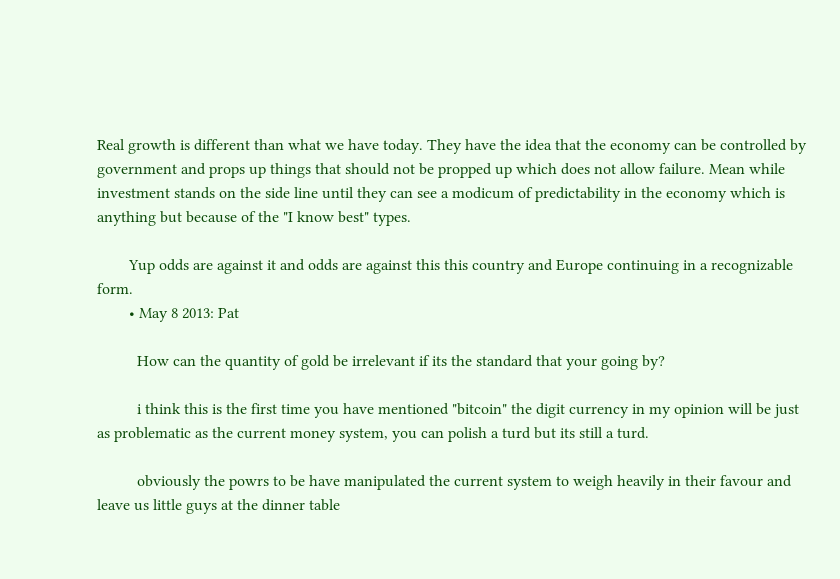Real growth is different than what we have today. They have the idea that the economy can be controlled by government and props up things that should not be propped up which does not allow failure. Mean while investment stands on the side line until they can see a modicum of predictability in the economy which is anything but because of the "I know best" types.

        Yup odds are against it and odds are against this this country and Europe continuing in a recognizable form.
        • May 8 2013: Pat

          How can the quantity of gold be irrelevant if its the standard that your going by?

          i think this is the first time you have mentioned "bitcoin" the digit currency in my opinion will be just as problematic as the current money system, you can polish a turd but its still a turd.

          obviously the powrs to be have manipulated the current system to weigh heavily in their favour and leave us little guys at the dinner table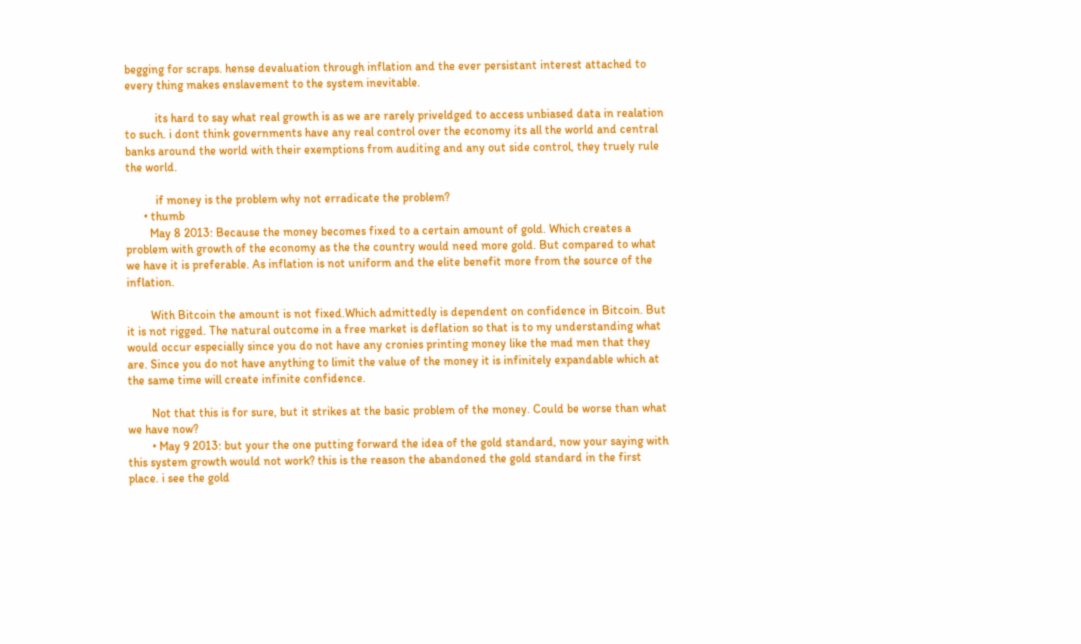begging for scraps. hense devaluation through inflation and the ever persistant interest attached to every thing makes enslavement to the system inevitable.

          its hard to say what real growth is as we are rarely priveldged to access unbiased data in realation to such. i dont think governments have any real control over the economy its all the world and central banks around the world with their exemptions from auditing and any out side control, they truely rule the world.

          if money is the problem why not erradicate the problem?
      • thumb
        May 8 2013: Because the money becomes fixed to a certain amount of gold. Which creates a problem with growth of the economy as the the country would need more gold. But compared to what we have it is preferable. As inflation is not uniform and the elite benefit more from the source of the inflation.

        With Bitcoin the amount is not fixed.Which admittedly is dependent on confidence in Bitcoin. But it is not rigged. The natural outcome in a free market is deflation so that is to my understanding what would occur especially since you do not have any cronies printing money like the mad men that they are. Since you do not have anything to limit the value of the money it is infinitely expandable which at the same time will create infinite confidence.

        Not that this is for sure, but it strikes at the basic problem of the money. Could be worse than what we have now?
        • May 9 2013: but your the one putting forward the idea of the gold standard, now your saying with this system growth would not work? this is the reason the abandoned the gold standard in the first place. i see the gold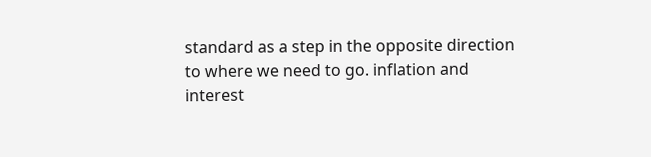standard as a step in the opposite direction to where we need to go. inflation and interest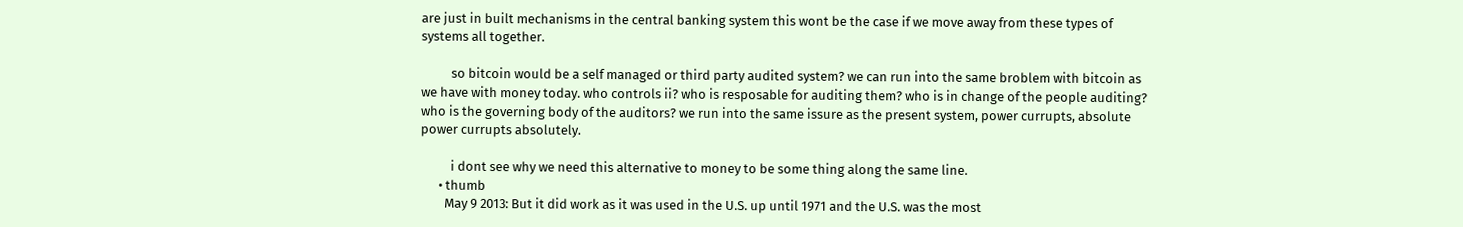are just in built mechanisms in the central banking system this wont be the case if we move away from these types of systems all together.

          so bitcoin would be a self managed or third party audited system? we can run into the same broblem with bitcoin as we have with money today. who controls ii? who is resposable for auditing them? who is in change of the people auditing? who is the governing body of the auditors? we run into the same issure as the present system, power currupts, absolute power currupts absolutely.

          i dont see why we need this alternative to money to be some thing along the same line.
      • thumb
        May 9 2013: But it did work as it was used in the U.S. up until 1971 and the U.S. was the most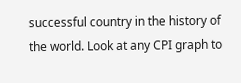successful country in the history of the world. Look at any CPI graph to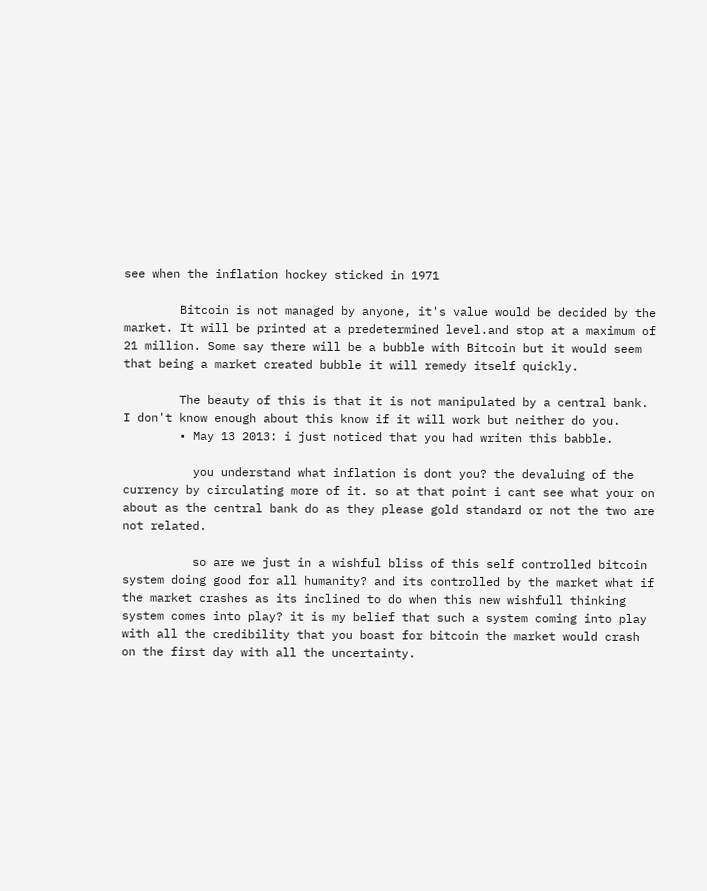see when the inflation hockey sticked in 1971

        Bitcoin is not managed by anyone, it's value would be decided by the market. It will be printed at a predetermined level.and stop at a maximum of 21 million. Some say there will be a bubble with Bitcoin but it would seem that being a market created bubble it will remedy itself quickly.

        The beauty of this is that it is not manipulated by a central bank. I don't know enough about this know if it will work but neither do you.
        • May 13 2013: i just noticed that you had writen this babble.

          you understand what inflation is dont you? the devaluing of the currency by circulating more of it. so at that point i cant see what your on about as the central bank do as they please gold standard or not the two are not related.

          so are we just in a wishful bliss of this self controlled bitcoin system doing good for all humanity? and its controlled by the market what if the market crashes as its inclined to do when this new wishfull thinking system comes into play? it is my belief that such a system coming into play with all the credibility that you boast for bitcoin the market would crash on the first day with all the uncertainty.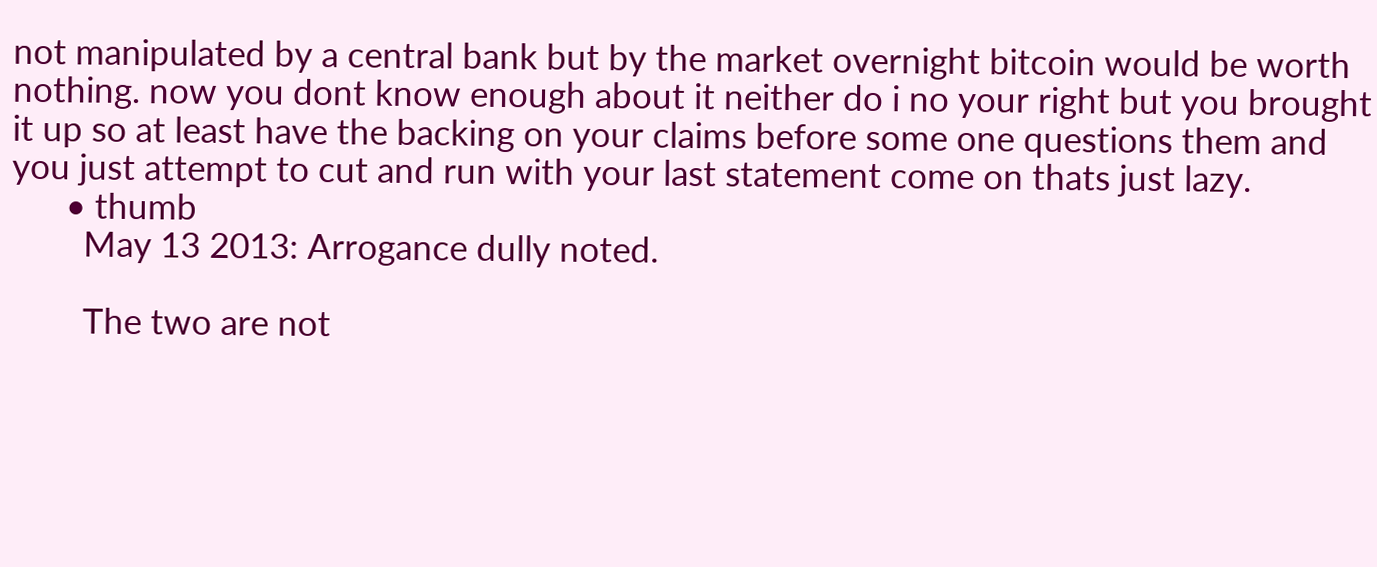not manipulated by a central bank but by the market overnight bitcoin would be worth nothing. now you dont know enough about it neither do i no your right but you brought it up so at least have the backing on your claims before some one questions them and you just attempt to cut and run with your last statement come on thats just lazy.
      • thumb
        May 13 2013: Arrogance dully noted.

        The two are not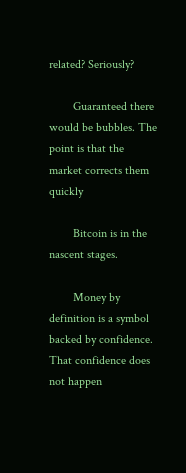related? Seriously?

        Guaranteed there would be bubbles. The point is that the market corrects them quickly

        Bitcoin is in the nascent stages.

        Money by definition is a symbol backed by confidence. That confidence does not happen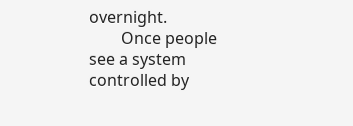overnight.
        Once people see a system controlled by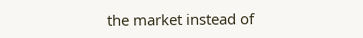the market instead of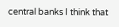central banks I think that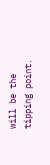will be the tipping point.